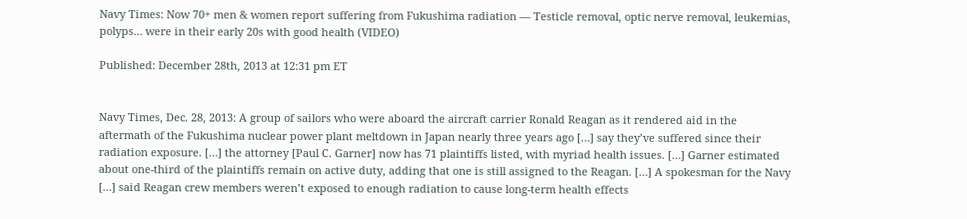Navy Times: Now 70+ men & women report suffering from Fukushima radiation — Testicle removal, optic nerve removal, leukemias, polyps… were in their early 20s with good health (VIDEO)

Published: December 28th, 2013 at 12:31 pm ET


Navy Times, Dec. 28, 2013: A group of sailors who were aboard the aircraft carrier Ronald Reagan as it rendered aid in the aftermath of the Fukushima nuclear power plant meltdown in Japan nearly three years ago […] say they’ve suffered since their radiation exposure. […] the attorney [Paul C. Garner] now has 71 plaintiffs listed, with myriad health issues. […] Garner estimated about one-third of the plaintiffs remain on active duty, adding that one is still assigned to the Reagan. […] A spokesman for the Navy […] said Reagan crew members weren’t exposed to enough radiation to cause long-term health effects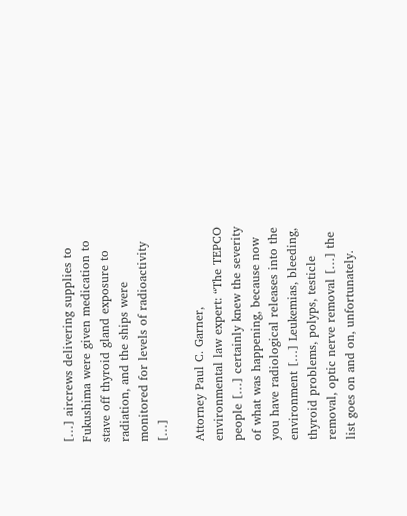[…] aircrews delivering supplies to Fukushima were given medication to stave off thyroid gland exposure to radiation, and the ships were monitored for levels of radioactivity […]

Attorney Paul C. Garner, environmental law expert: “The TEPCO people […] certainly knew the severity of what was happening, because now you have radiological releases into the environment […] Leukemias, bleeding, thyroid problems, polyps, testicle removal, optic nerve removal […] the list goes on and on, unfortunately.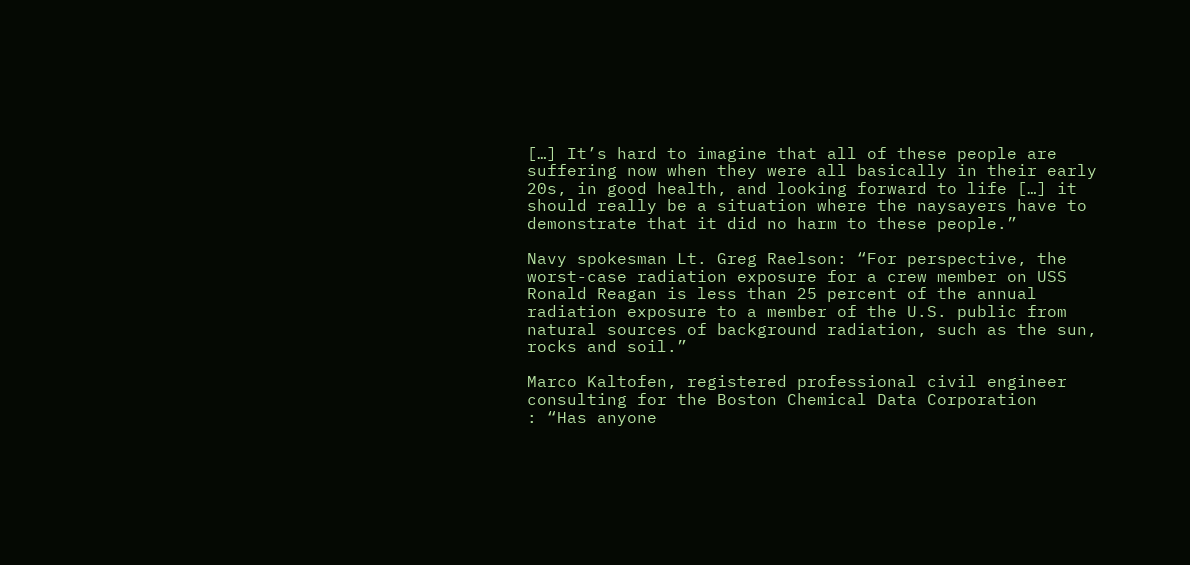[…] It’s hard to imagine that all of these people are suffering now when they were all basically in their early 20s, in good health, and looking forward to life […] it should really be a situation where the naysayers have to demonstrate that it did no harm to these people.”

Navy spokesman Lt. Greg Raelson: “For perspective, the worst-case radiation exposure for a crew member on USS Ronald Reagan is less than 25 percent of the annual radiation exposure to a member of the U.S. public from natural sources of background radiation, such as the sun, rocks and soil.”

Marco Kaltofen, registered professional civil engineer consulting for the Boston Chemical Data Corporation
: “Has anyone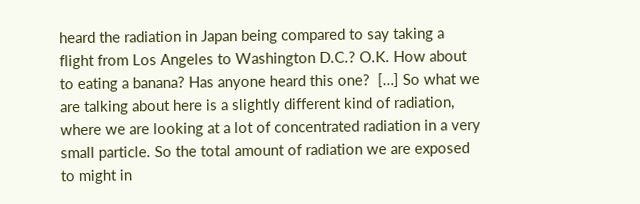heard the radiation in Japan being compared to say taking a flight from Los Angeles to Washington D.C.? O.K. How about to eating a banana? Has anyone heard this one?  […] So what we are talking about here is a slightly different kind of radiation, where we are looking at a lot of concentrated radiation in a very small particle. So the total amount of radiation we are exposed to might in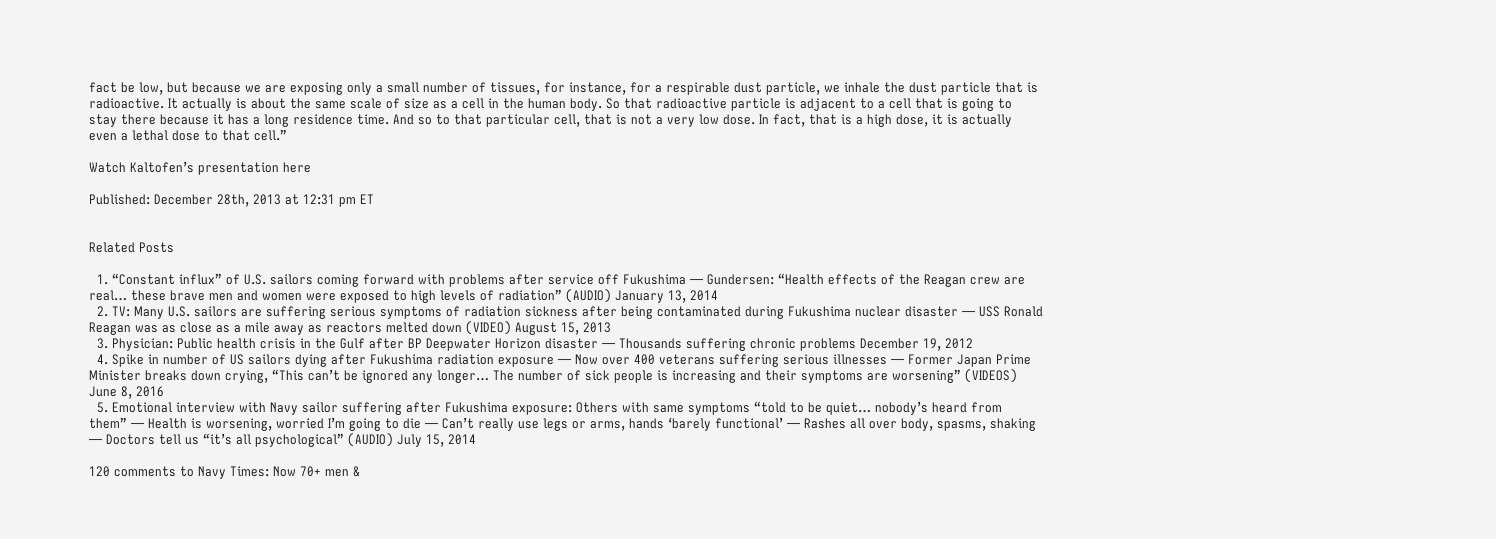fact be low, but because we are exposing only a small number of tissues, for instance, for a respirable dust particle, we inhale the dust particle that is radioactive. It actually is about the same scale of size as a cell in the human body. So that radioactive particle is adjacent to a cell that is going to stay there because it has a long residence time. And so to that particular cell, that is not a very low dose. In fact, that is a high dose, it is actually even a lethal dose to that cell.”

Watch Kaltofen’s presentation here

Published: December 28th, 2013 at 12:31 pm ET


Related Posts

  1. “Constant influx” of U.S. sailors coming forward with problems after service off Fukushima — Gundersen: “Health effects of the Reagan crew are real… these brave men and women were exposed to high levels of radiation” (AUDIO) January 13, 2014
  2. TV: Many U.S. sailors are suffering serious symptoms of radiation sickness after being contaminated during Fukushima nuclear disaster — USS Ronald Reagan was as close as a mile away as reactors melted down (VIDEO) August 15, 2013
  3. Physician: Public health crisis in the Gulf after BP Deepwater Horizon disaster — Thousands suffering chronic problems December 19, 2012
  4. Spike in number of US sailors dying after Fukushima radiation exposure — Now over 400 veterans suffering serious illnesses — Former Japan Prime Minister breaks down crying, “This can’t be ignored any longer… The number of sick people is increasing and their symptoms are worsening” (VIDEOS) June 8, 2016
  5. Emotional interview with Navy sailor suffering after Fukushima exposure: Others with same symptoms “told to be quiet… nobody’s heard from them” — Health is worsening, worried I’m going to die — Can’t really use legs or arms, hands ‘barely functional’ — Rashes all over body, spasms, shaking — Doctors tell us “it’s all psychological” (AUDIO) July 15, 2014

120 comments to Navy Times: Now 70+ men &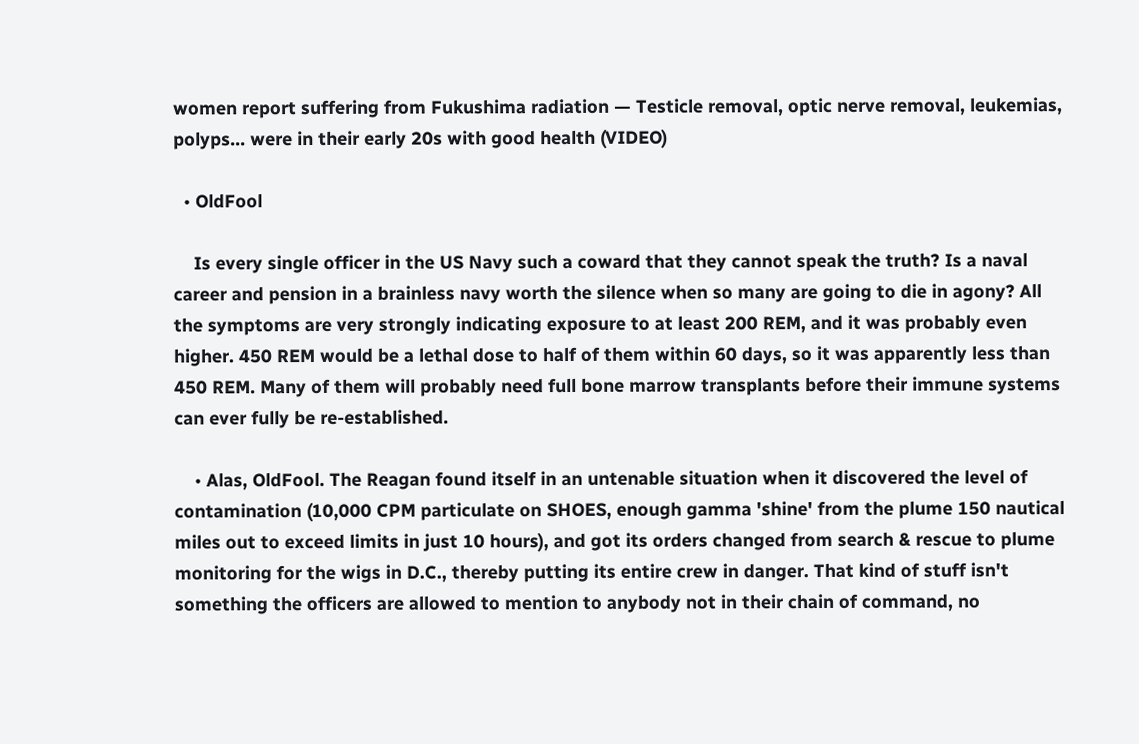women report suffering from Fukushima radiation — Testicle removal, optic nerve removal, leukemias, polyps… were in their early 20s with good health (VIDEO)

  • OldFool

    Is every single officer in the US Navy such a coward that they cannot speak the truth? Is a naval career and pension in a brainless navy worth the silence when so many are going to die in agony? All the symptoms are very strongly indicating exposure to at least 200 REM, and it was probably even higher. 450 REM would be a lethal dose to half of them within 60 days, so it was apparently less than 450 REM. Many of them will probably need full bone marrow transplants before their immune systems can ever fully be re-established.

    • Alas, OldFool. The Reagan found itself in an untenable situation when it discovered the level of contamination (10,000 CPM particulate on SHOES, enough gamma 'shine' from the plume 150 nautical miles out to exceed limits in just 10 hours), and got its orders changed from search & rescue to plume monitoring for the wigs in D.C., thereby putting its entire crew in danger. That kind of stuff isn't something the officers are allowed to mention to anybody not in their chain of command, no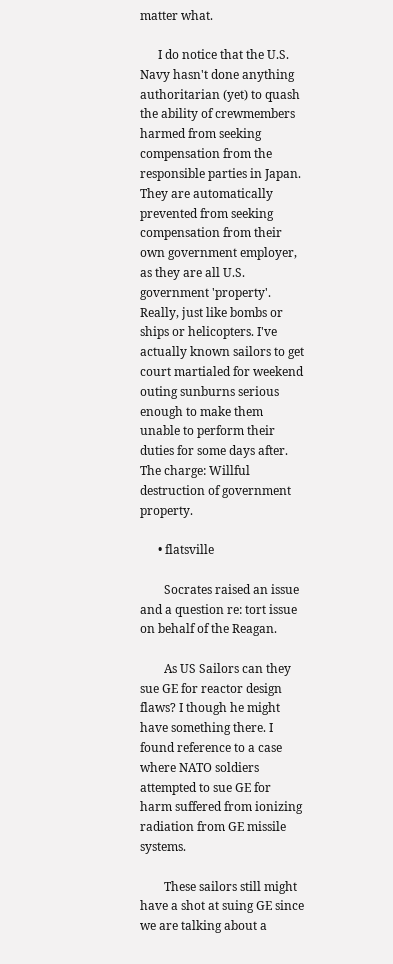matter what.

      I do notice that the U.S. Navy hasn't done anything authoritarian (yet) to quash the ability of crewmembers harmed from seeking compensation from the responsible parties in Japan. They are automatically prevented from seeking compensation from their own government employer, as they are all U.S. government 'property'. Really, just like bombs or ships or helicopters. I've actually known sailors to get court martialed for weekend outing sunburns serious enough to make them unable to perform their duties for some days after. The charge: Willful destruction of government property.

      • flatsville

        Socrates raised an issue and a question re: tort issue on behalf of the Reagan.

        As US Sailors can they sue GE for reactor design flaws? I though he might have something there. I found reference to a case where NATO soldiers attempted to sue GE for harm suffered from ionizing radiation from GE missile systems.

        These sailors still might have a shot at suing GE since we are talking about a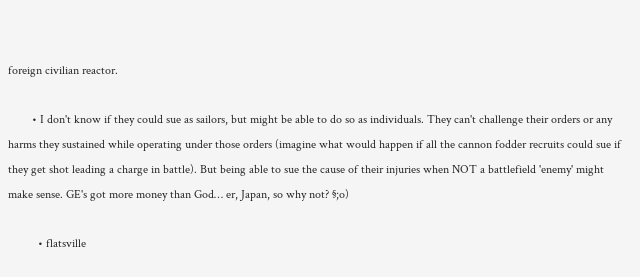foreign civilian reactor.

        • I don't know if they could sue as sailors, but might be able to do so as individuals. They can't challenge their orders or any harms they sustained while operating under those orders (imagine what would happen if all the cannon fodder recruits could sue if they get shot leading a charge in battle). But being able to sue the cause of their injuries when NOT a battlefield 'enemy' might make sense. GE's got more money than God… er, Japan, so why not? §;o)

          • flatsville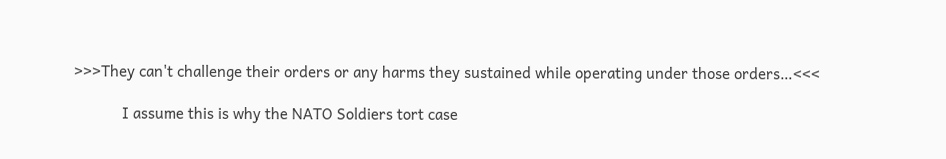>>>They can't challenge their orders or any harms they sustained while operating under those orders…<<<

            I assume this is why the NATO Soldiers tort case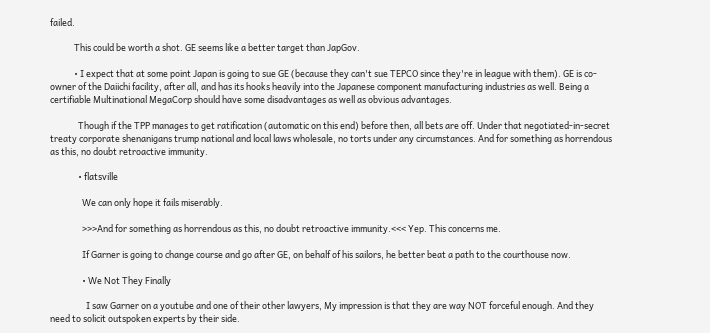failed.

            This could be worth a shot. GE seems like a better target than JapGov.

            • I expect that at some point Japan is going to sue GE (because they can't sue TEPCO since they're in league with them). GE is co-owner of the Daiichi facility, after all, and has its hooks heavily into the Japanese component manufacturing industries as well. Being a certifiable Multinational MegaCorp should have some disadvantages as well as obvious advantages.

              Though if the TPP manages to get ratification (automatic on this end) before then, all bets are off. Under that negotiated-in-secret treaty corporate shenanigans trump national and local laws wholesale, no torts under any circumstances. And for something as horrendous as this, no doubt retroactive immunity.

              • flatsville

                We can only hope it fails miserably.

                >>>And for something as horrendous as this, no doubt retroactive immunity.<<< Yep. This concerns me.

                If Garner is going to change course and go after GE, on behalf of his sailors, he better beat a path to the courthouse now.

                • We Not They Finally

                  I saw Garner on a youtube and one of their other lawyers, My impression is that they are way NOT forceful enough. And they need to solicit outspoken experts by their side.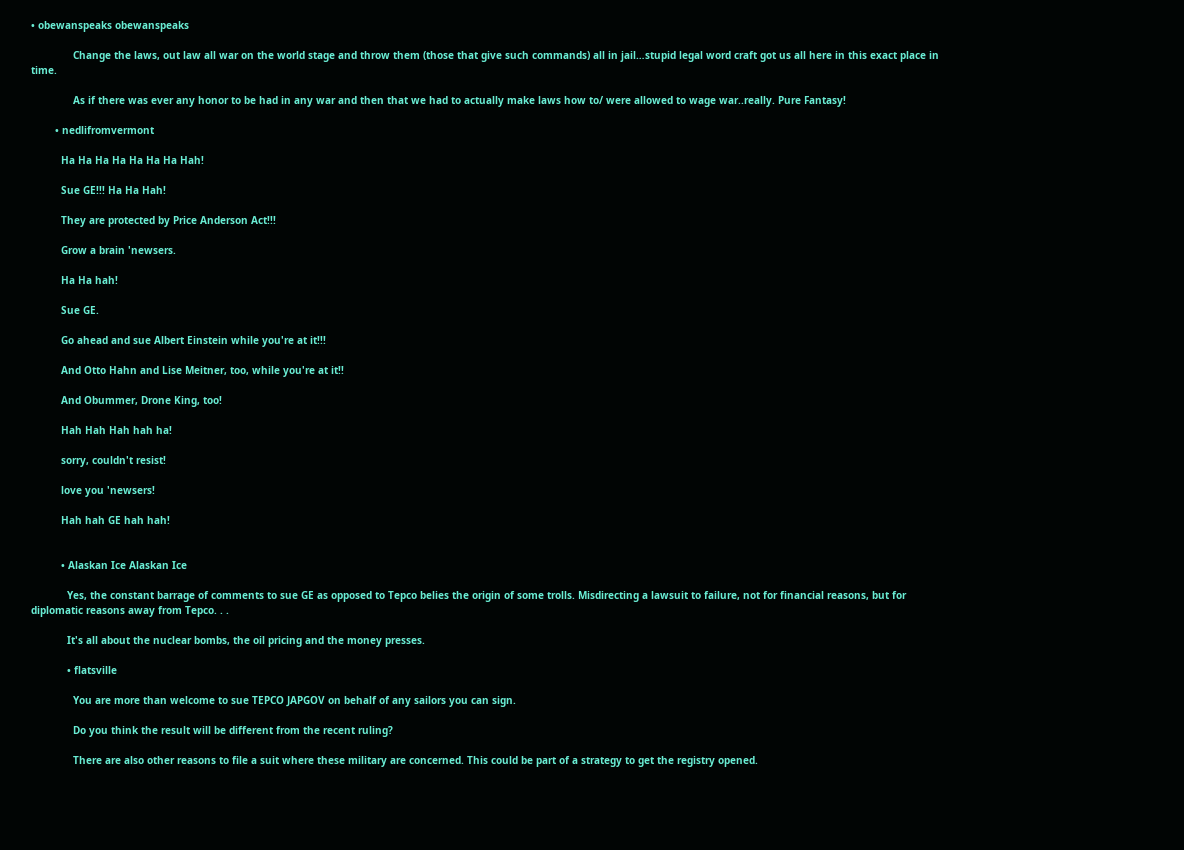• obewanspeaks obewanspeaks

              Change the laws, out law all war on the world stage and throw them (those that give such commands) all in jail…stupid legal word craft got us all here in this exact place in time.

              As if there was ever any honor to be had in any war and then that we had to actually make laws how to/ were allowed to wage war..really. Pure Fantasy!

        • nedlifromvermont

          Ha Ha Ha Ha Ha Ha Ha Hah!

          Sue GE!!! Ha Ha Hah!

          They are protected by Price Anderson Act!!!

          Grow a brain 'newsers.

          Ha Ha hah!

          Sue GE.

          Go ahead and sue Albert Einstein while you're at it!!!

          And Otto Hahn and Lise Meitner, too, while you're at it!!

          And Obummer, Drone King, too!

          Hah Hah Hah hah ha!

          sorry, couldn't resist!

          love you 'newsers!

          Hah hah GE hah hah!


          • Alaskan Ice Alaskan Ice

            Yes, the constant barrage of comments to sue GE as opposed to Tepco belies the origin of some trolls. Misdirecting a lawsuit to failure, not for financial reasons, but for diplomatic reasons away from Tepco. . .

            It's all about the nuclear bombs, the oil pricing and the money presses.

            • flatsville

              You are more than welcome to sue TEPCO JAPGOV on behalf of any sailors you can sign.

              Do you think the result will be different from the recent ruling?

              There are also other reasons to file a suit where these military are concerned. This could be part of a strategy to get the registry opened.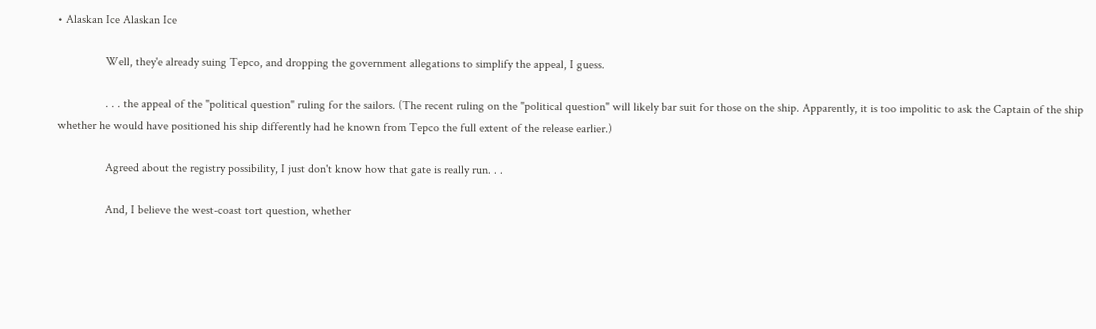• Alaskan Ice Alaskan Ice

                Well, they'e already suing Tepco, and dropping the government allegations to simplify the appeal, I guess.

                . . . the appeal of the "political question" ruling for the sailors. (The recent ruling on the "political question" will likely bar suit for those on the ship. Apparently, it is too impolitic to ask the Captain of the ship whether he would have positioned his ship differently had he known from Tepco the full extent of the release earlier.)

                Agreed about the registry possibility, I just don't know how that gate is really run. . .

                And, I believe the west-coast tort question, whether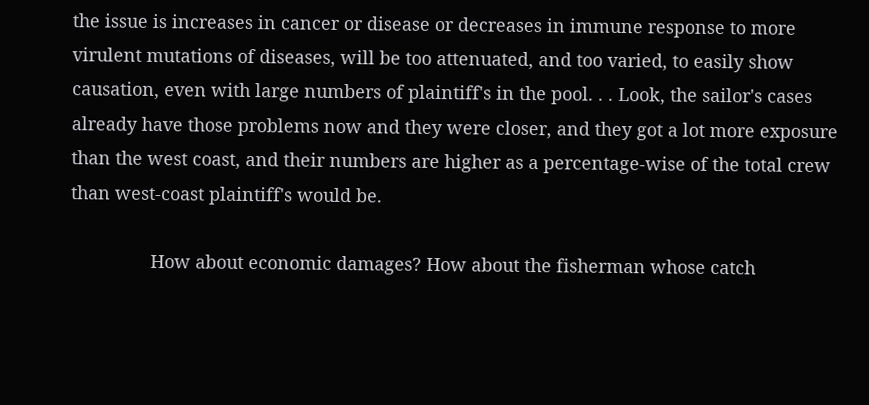the issue is increases in cancer or disease or decreases in immune response to more virulent mutations of diseases, will be too attenuated, and too varied, to easily show causation, even with large numbers of plaintiff's in the pool. . . Look, the sailor's cases already have those problems now and they were closer, and they got a lot more exposure than the west coast, and their numbers are higher as a percentage-wise of the total crew than west-coast plaintiff's would be.

                How about economic damages? How about the fisherman whose catch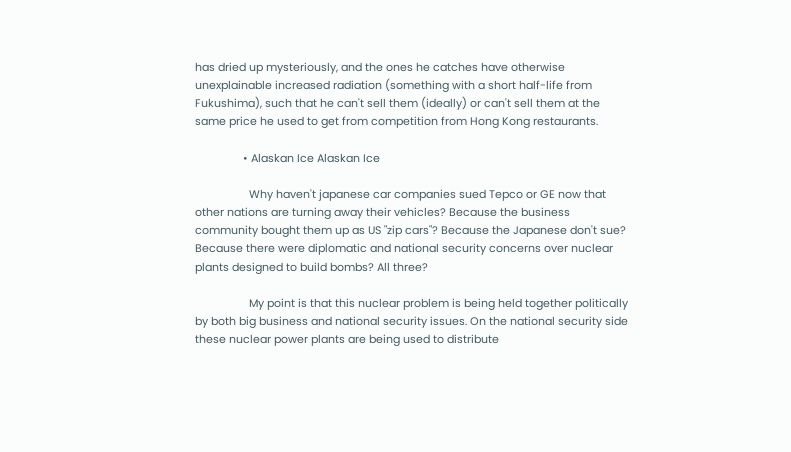has dried up mysteriously, and the ones he catches have otherwise unexplainable increased radiation (something with a short half-life from Fukushima), such that he can't sell them (ideally) or can't sell them at the same price he used to get from competition from Hong Kong restaurants.

                • Alaskan Ice Alaskan Ice

                  Why haven't japanese car companies sued Tepco or GE now that other nations are turning away their vehicles? Because the business community bought them up as US "zip cars"? Because the Japanese don't sue? Because there were diplomatic and national security concerns over nuclear plants designed to build bombs? All three?

                  My point is that this nuclear problem is being held together politically by both big business and national security issues. On the national security side these nuclear power plants are being used to distribute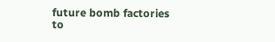future bomb factories to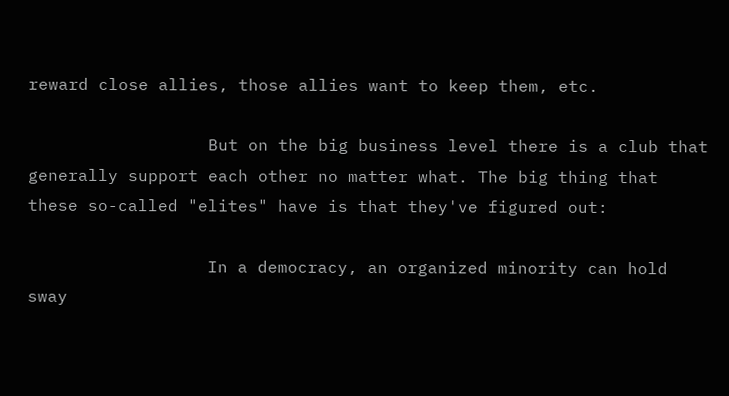reward close allies, those allies want to keep them, etc.

                  But on the big business level there is a club that generally support each other no matter what. The big thing that these so-called "elites" have is that they've figured out:

                  In a democracy, an organized minority can hold sway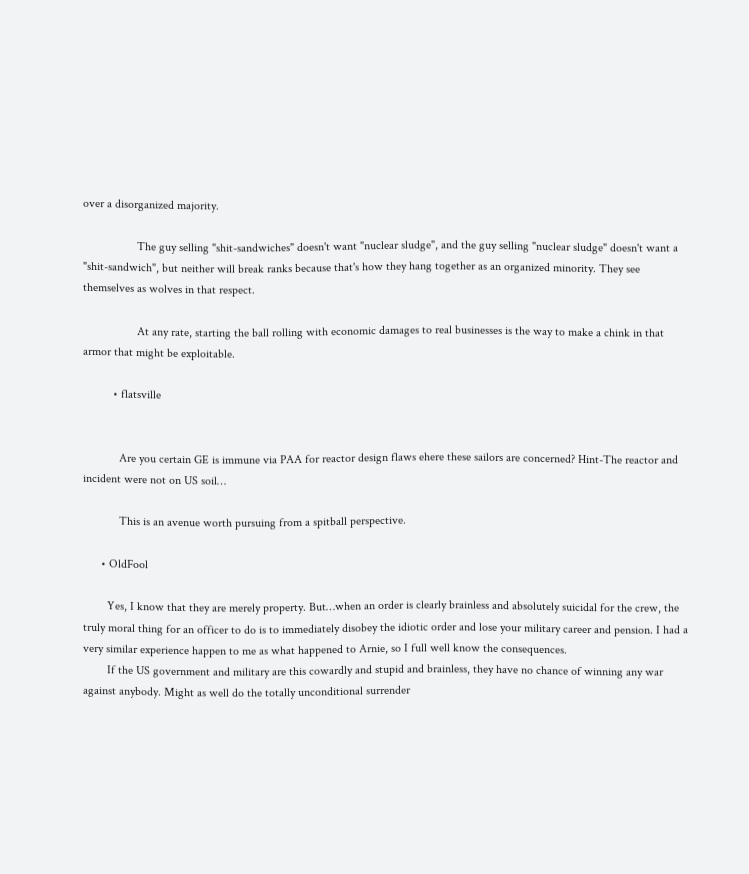over a disorganized majority.

                  The guy selling "shit-sandwiches" doesn't want "nuclear sludge", and the guy selling "nuclear sludge" doesn't want a "shit-sandwich", but neither will break ranks because that's how they hang together as an organized minority. They see themselves as wolves in that respect.

                  At any rate, starting the ball rolling with economic damages to real businesses is the way to make a chink in that armor that might be exploitable.

          • flatsville


            Are you certain GE is immune via PAA for reactor design flaws ehere these sailors are concerned? Hint-The reactor and incident were not on US soil…

            This is an avenue worth pursuing from a spitball perspective.

      • OldFool

        Yes, I know that they are merely property. But…when an order is clearly brainless and absolutely suicidal for the crew, the truly moral thing for an officer to do is to immediately disobey the idiotic order and lose your military career and pension. I had a very similar experience happen to me as what happened to Arnie, so I full well know the consequences.
        If the US government and military are this cowardly and stupid and brainless, they have no chance of winning any war against anybody. Might as well do the totally unconditional surrender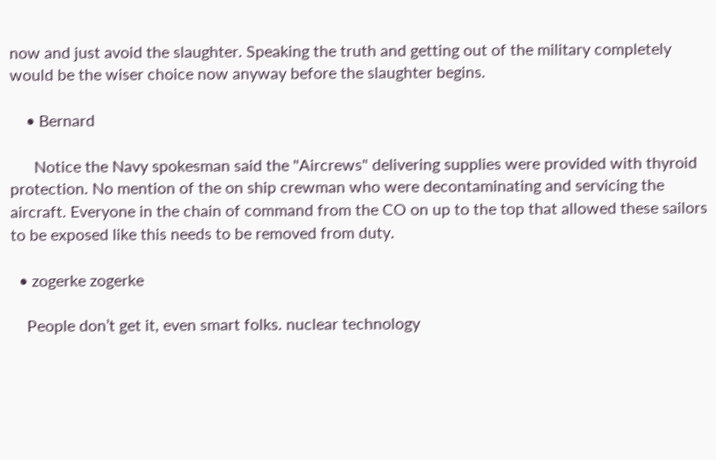now and just avoid the slaughter. Speaking the truth and getting out of the military completely would be the wiser choice now anyway before the slaughter begins.

    • Bernard

      Notice the Navy spokesman said the "Aircrews" delivering supplies were provided with thyroid protection. No mention of the on ship crewman who were decontaminating and servicing the aircraft. Everyone in the chain of command from the CO on up to the top that allowed these sailors to be exposed like this needs to be removed from duty.

  • zogerke zogerke

    People don’t get it, even smart folks. nuclear technology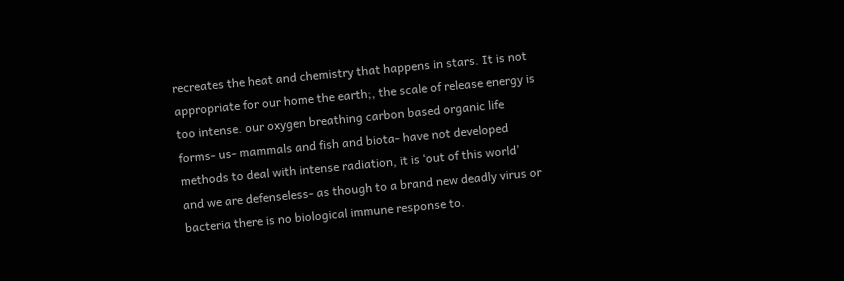recreates the heat and chemistry that happens in stars. It is not appropriate for our home the earth;, the scale of release energy is too intense. our oxygen breathing carbon based organic life forms- us- mammals and fish and biota- have not developed methods to deal with intense radiation, it is ‘out of this world’ and we are defenseless- as though to a brand new deadly virus or bacteria there is no biological immune response to.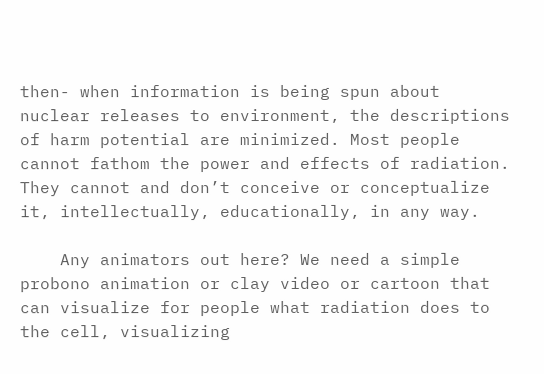then- when information is being spun about nuclear releases to environment, the descriptions of harm potential are minimized. Most people cannot fathom the power and effects of radiation. They cannot and don’t conceive or conceptualize it, intellectually, educationally, in any way.

    Any animators out here? We need a simple probono animation or clay video or cartoon that can visualize for people what radiation does to the cell, visualizing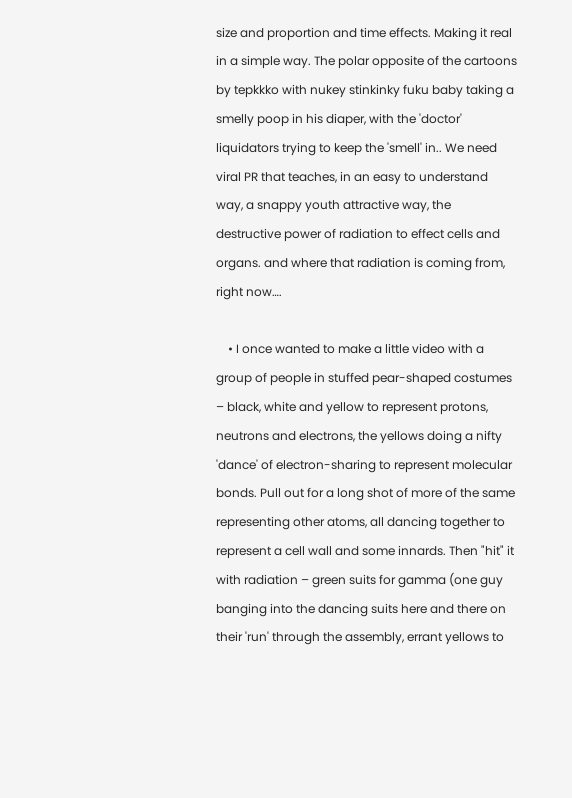size and proportion and time effects. Making it real in a simple way. The polar opposite of the cartoons by tepkkko with nukey stinkinky fuku baby taking a smelly poop in his diaper, with the 'doctor' liquidators trying to keep the 'smell' in.. We need viral PR that teaches, in an easy to understand way, a snappy youth attractive way, the destructive power of radiation to effect cells and organs. and where that radiation is coming from, right now….

    • I once wanted to make a little video with a group of people in stuffed pear-shaped costumes – black, white and yellow to represent protons, neutrons and electrons, the yellows doing a nifty 'dance' of electron-sharing to represent molecular bonds. Pull out for a long shot of more of the same representing other atoms, all dancing together to represent a cell wall and some innards. Then "hit" it with radiation – green suits for gamma (one guy banging into the dancing suits here and there on their 'run' through the assembly, errant yellows to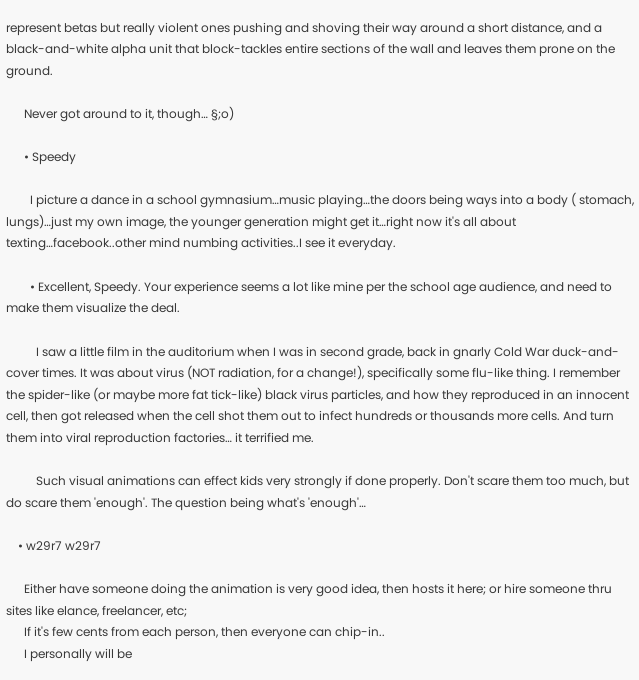represent betas but really violent ones pushing and shoving their way around a short distance, and a black-and-white alpha unit that block-tackles entire sections of the wall and leaves them prone on the ground.

      Never got around to it, though… §;o)

      • Speedy

        I picture a dance in a school gymnasium…music playing…the doors being ways into a body ( stomach, lungs)…just my own image, the younger generation might get it…right now it's all about texting…facebook..other mind numbing activities..I see it everyday.

        • Excellent, Speedy. Your experience seems a lot like mine per the school age audience, and need to make them visualize the deal.

          I saw a little film in the auditorium when I was in second grade, back in gnarly Cold War duck-and-cover times. It was about virus (NOT radiation, for a change!), specifically some flu-like thing. I remember the spider-like (or maybe more fat tick-like) black virus particles, and how they reproduced in an innocent cell, then got released when the cell shot them out to infect hundreds or thousands more cells. And turn them into viral reproduction factories… it terrified me.

          Such visual animations can effect kids very strongly if done properly. Don't scare them too much, but do scare them 'enough'. The question being what's 'enough'…

    • w29r7 w29r7

      Either have someone doing the animation is very good idea, then hosts it here; or hire someone thru sites like elance, freelancer, etc;
      If it's few cents from each person, then everyone can chip-in..
      I personally will be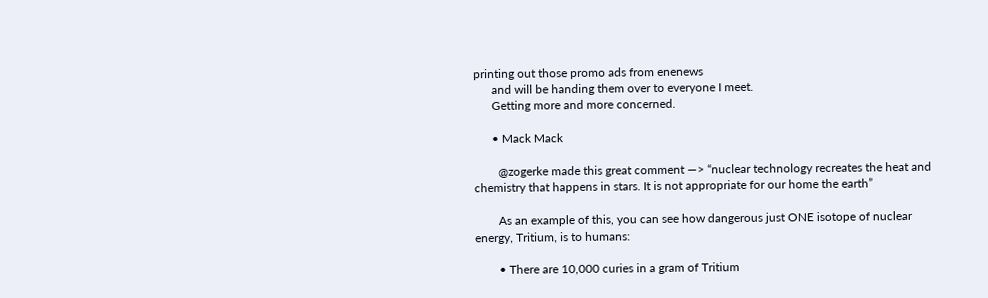printing out those promo ads from enenews
      and will be handing them over to everyone I meet.
      Getting more and more concerned.

      • Mack Mack

        @zogerke made this great comment —> “nuclear technology recreates the heat and chemistry that happens in stars. It is not appropriate for our home the earth”

        As an example of this, you can see how dangerous just ONE isotope of nuclear energy, Tritium, is to humans:

        • There are 10,000 curies in a gram of Tritium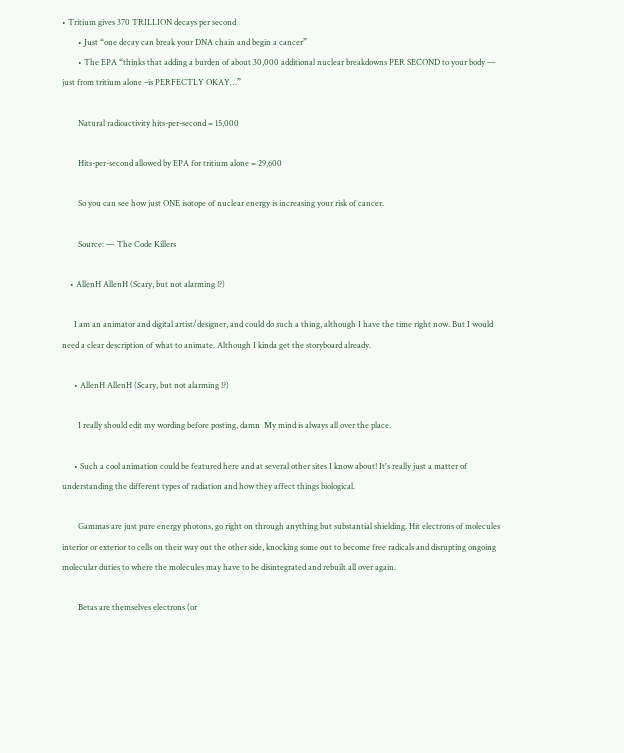• Tritium gives 370 TRILLION decays per second
        • Just “one decay can break your DNA chain and begin a cancer”
        • The EPA “thinks that adding a burden of about 30,000 additional nuclear breakdowns PER SECOND to your body — just from tritium alone –is PERFECTLY OKAY…”

        Natural radioactivity hits-per-second = 15,000

        Hits-per-second allowed by EPA for tritium alone = 29,600

        So you can see how just ONE isotope of nuclear energy is increasing your risk of cancer.

        Source: — The Code Killers

    • AllenH AllenH (Scary, but not alarming !?)

      I am an animator and digital artist/designer, and could do such a thing, although I have the time right now. But I would need a clear description of what to animate. Although I kinda get the storyboard already.

      • AllenH AllenH (Scary, but not alarming !?)

        I really should edit my wording before posting, damn  My mind is always all over the place.

      • Such a cool animation could be featured here and at several other sites I know about! It's really just a matter of understanding the different types of radiation and how they affect things biological.

        Gammas are just pure energy photons, go right on through anything but substantial shielding. Hit electrons of molecules interior or exterior to cells on their way out the other side, knocking some out to become free radicals and disrupting ongoing molecular duties to where the molecules may have to be disintegrated and rebuilt all over again.

        Betas are themselves electrons (or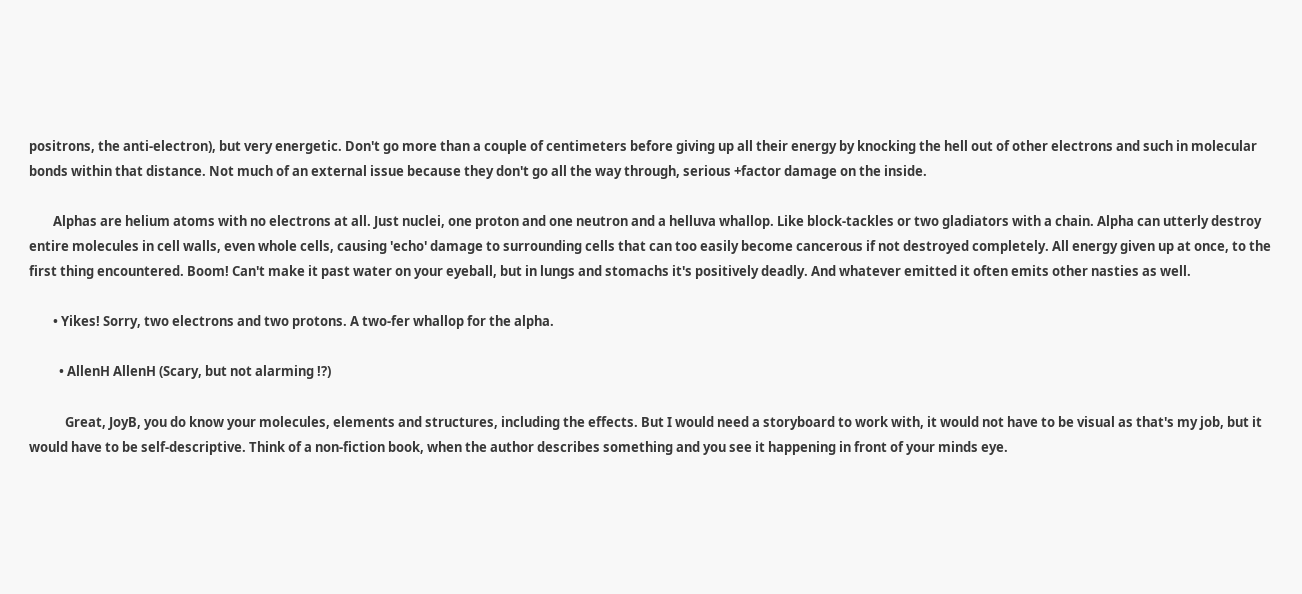positrons, the anti-electron), but very energetic. Don't go more than a couple of centimeters before giving up all their energy by knocking the hell out of other electrons and such in molecular bonds within that distance. Not much of an external issue because they don't go all the way through, serious +factor damage on the inside.

        Alphas are helium atoms with no electrons at all. Just nuclei, one proton and one neutron and a helluva whallop. Like block-tackles or two gladiators with a chain. Alpha can utterly destroy entire molecules in cell walls, even whole cells, causing 'echo' damage to surrounding cells that can too easily become cancerous if not destroyed completely. All energy given up at once, to the first thing encountered. Boom! Can't make it past water on your eyeball, but in lungs and stomachs it's positively deadly. And whatever emitted it often emits other nasties as well.

        • Yikes! Sorry, two electrons and two protons. A two-fer whallop for the alpha.

          • AllenH AllenH (Scary, but not alarming !?)

            Great, JoyB, you do know your molecules, elements and structures, including the effects. But I would need a storyboard to work with, it would not have to be visual as that's my job, but it would have to be self-descriptive. Think of a non-fiction book, when the author describes something and you see it happening in front of your minds eye.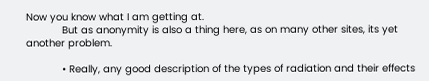Now you know what I am getting at.
            But as anonymity is also a thing here, as on many other sites, its yet another problem.

            • Really, any good description of the types of radiation and their effects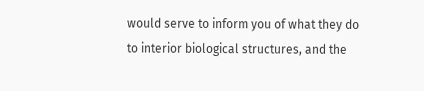would serve to inform you of what they do to interior biological structures, and the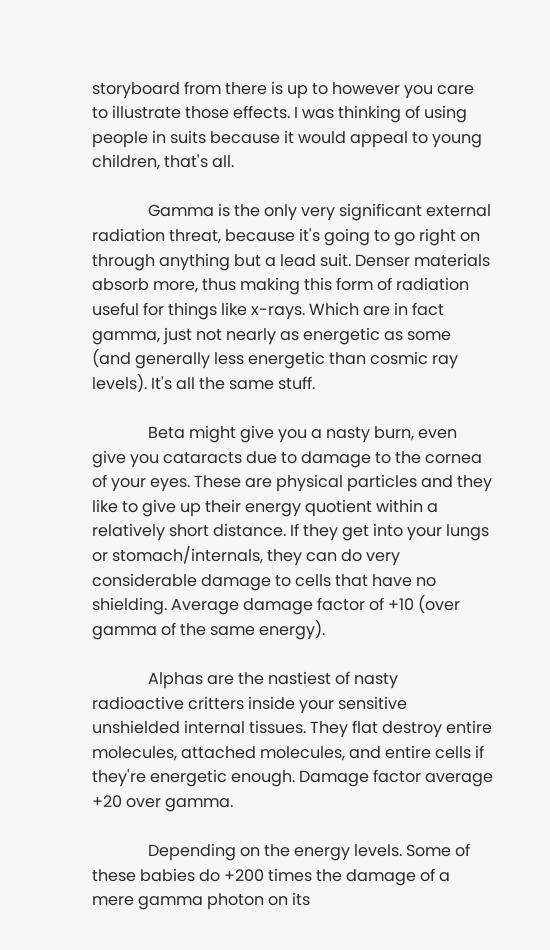storyboard from there is up to however you care to illustrate those effects. I was thinking of using people in suits because it would appeal to young children, that's all.

              Gamma is the only very significant external radiation threat, because it's going to go right on through anything but a lead suit. Denser materials absorb more, thus making this form of radiation useful for things like x-rays. Which are in fact gamma, just not nearly as energetic as some (and generally less energetic than cosmic ray levels). It's all the same stuff.

              Beta might give you a nasty burn, even give you cataracts due to damage to the cornea of your eyes. These are physical particles and they like to give up their energy quotient within a relatively short distance. If they get into your lungs or stomach/internals, they can do very considerable damage to cells that have no shielding. Average damage factor of +10 (over gamma of the same energy).

              Alphas are the nastiest of nasty radioactive critters inside your sensitive unshielded internal tissues. They flat destroy entire molecules, attached molecules, and entire cells if they're energetic enough. Damage factor average +20 over gamma.

              Depending on the energy levels. Some of these babies do +200 times the damage of a mere gamma photon on its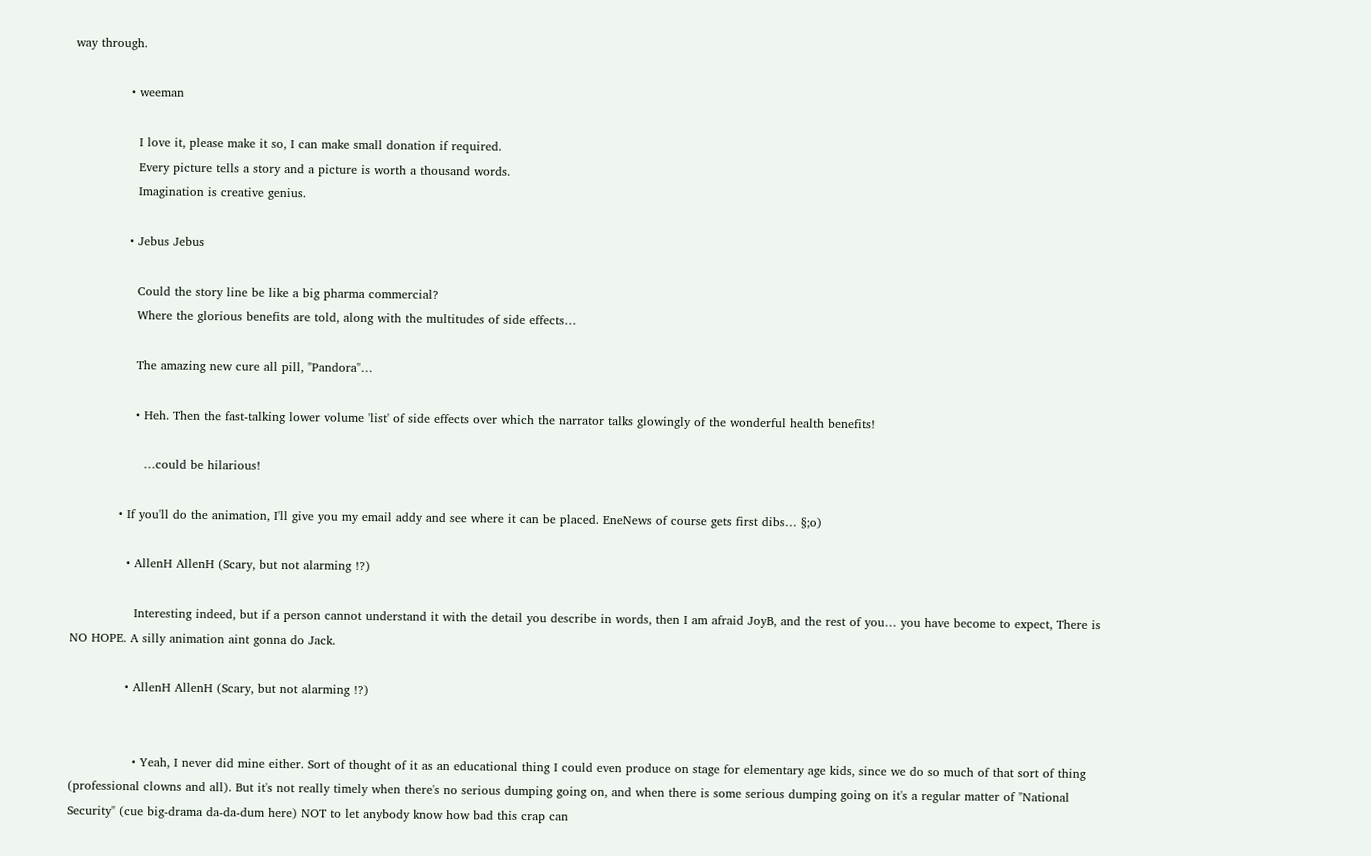way through.

              • weeman

                I love it, please make it so, I can make small donation if required.
                Every picture tells a story and a picture is worth a thousand words.
                Imagination is creative genius.

              • Jebus Jebus

                Could the story line be like a big pharma commercial?
                Where the glorious benefits are told, along with the multitudes of side effects…

                The amazing new cure all pill, "Pandora"…

                • Heh. Then the fast-talking lower volume 'list' of side effects over which the narrator talks glowingly of the wonderful health benefits!

                  …could be hilarious!

            • If you'll do the animation, I'll give you my email addy and see where it can be placed. EneNews of course gets first dibs… §;o)

              • AllenH AllenH (Scary, but not alarming !?)

                Interesting indeed, but if a person cannot understand it with the detail you describe in words, then I am afraid JoyB, and the rest of you… you have become to expect, There is NO HOPE. A silly animation aint gonna do Jack.

              • AllenH AllenH (Scary, but not alarming !?)


                • Yeah, I never did mine either. Sort of thought of it as an educational thing I could even produce on stage for elementary age kids, since we do so much of that sort of thing (professional clowns and all). But it's not really timely when there's no serious dumping going on, and when there is some serious dumping going on it's a regular matter of "National Security" (cue big-drama da-da-dum here) NOT to let anybody know how bad this crap can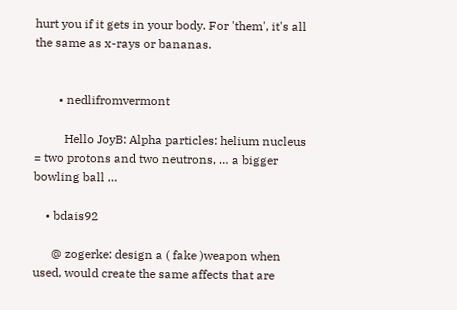hurt you if it gets in your body. For 'them', it's all the same as x-rays or bananas.


        • nedlifromvermont

          Hello JoyB: Alpha particles: helium nucleus = two protons and two neutrons, … a bigger bowling ball …

    • bdais92

      @ zogerke: design a ( fake )weapon when used, would create the same affects that are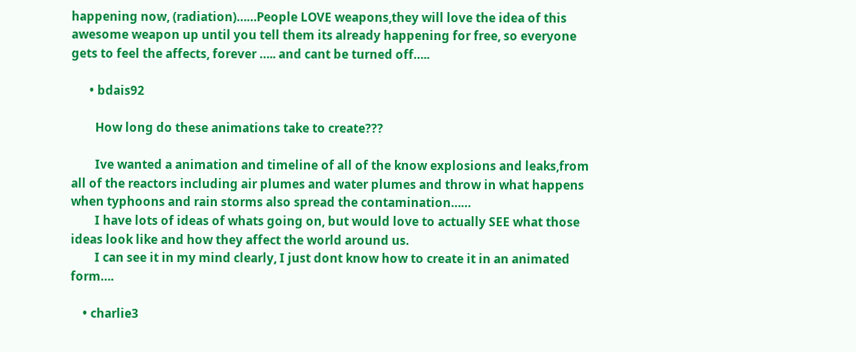happening now, (radiation)……People LOVE weapons,they will love the idea of this awesome weapon up until you tell them its already happening for free, so everyone gets to feel the affects, forever ….. and cant be turned off…..

      • bdais92

        How long do these animations take to create???

        Ive wanted a animation and timeline of all of the know explosions and leaks,from all of the reactors including air plumes and water plumes and throw in what happens when typhoons and rain storms also spread the contamination……
        I have lots of ideas of whats going on, but would love to actually SEE what those ideas look like and how they affect the world around us.
        I can see it in my mind clearly, I just dont know how to create it in an animated form….

    • charlie3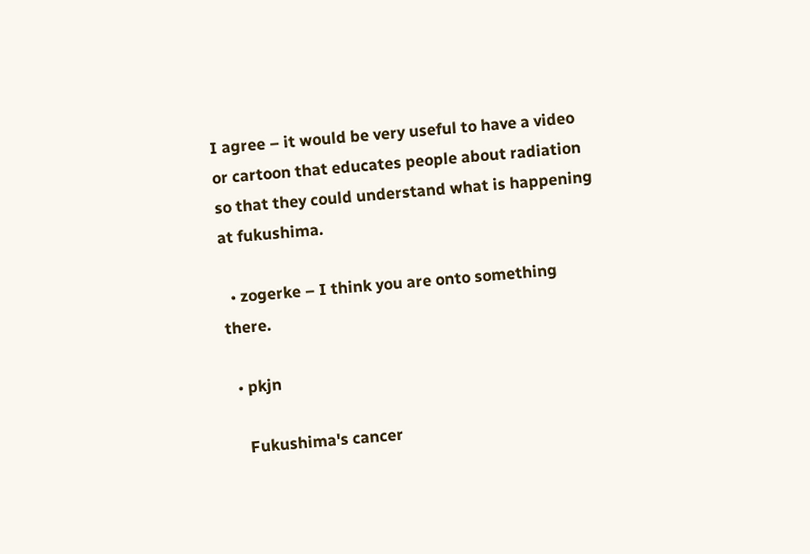I agree – it would be very useful to have a video or cartoon that educates people about radiation so that they could understand what is happening at fukushima.

  • zogerke – I think you are onto something there.

  • pkjn

    Fukushima's cancer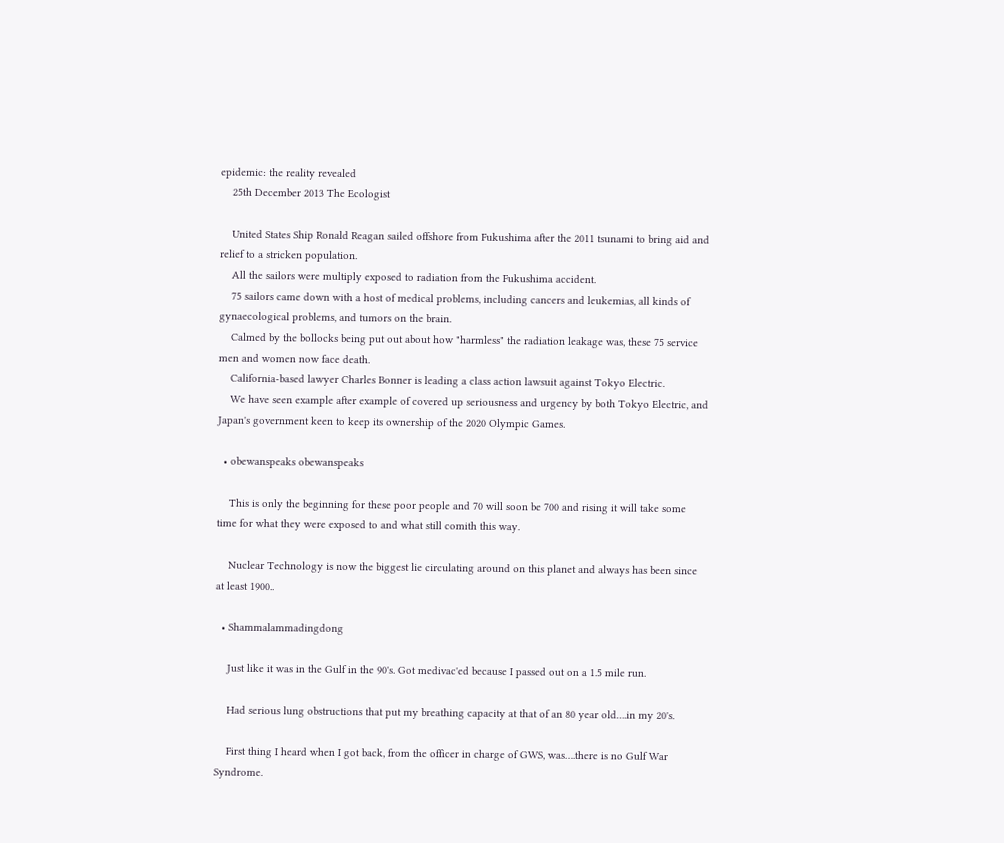epidemic: the reality revealed
    25th December 2013 The Ecologist

    United States Ship Ronald Reagan sailed offshore from Fukushima after the 2011 tsunami to bring aid and relief to a stricken population.
    All the sailors were multiply exposed to radiation from the Fukushima accident.
    75 sailors came down with a host of medical problems, including cancers and leukemias, all kinds of gynaecological problems, and tumors on the brain.
    Calmed by the bollocks being put out about how "harmless" the radiation leakage was, these 75 service men and women now face death.
    California-based lawyer Charles Bonner is leading a class action lawsuit against Tokyo Electric.
    We have seen example after example of covered up seriousness and urgency by both Tokyo Electric, and Japan's government keen to keep its ownership of the 2020 Olympic Games.

  • obewanspeaks obewanspeaks

    This is only the beginning for these poor people and 70 will soon be 700 and rising it will take some time for what they were exposed to and what still comith this way.

    Nuclear Technology is now the biggest lie circulating around on this planet and always has been since at least 1900..

  • Shammalammadingdong

    Just like it was in the Gulf in the 90's. Got medivac'ed because I passed out on a 1.5 mile run.

    Had serious lung obstructions that put my breathing capacity at that of an 80 year old….in my 20's.

    First thing I heard when I got back, from the officer in charge of GWS, was….there is no Gulf War Syndrome.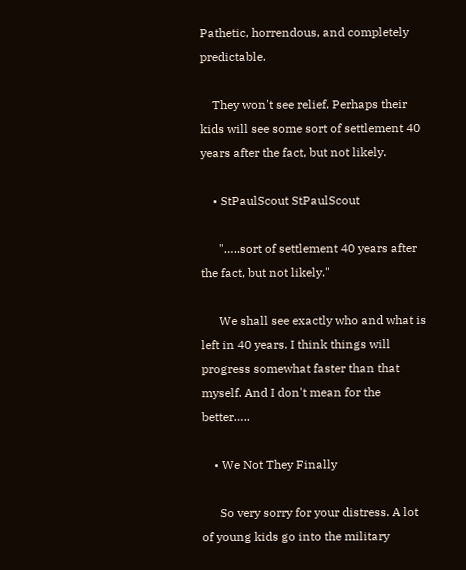Pathetic, horrendous, and completely predictable.

    They won't see relief. Perhaps their kids will see some sort of settlement 40 years after the fact, but not likely.

    • StPaulScout StPaulScout

      "…..sort of settlement 40 years after the fact, but not likely."

      We shall see exactly who and what is left in 40 years. I think things will progress somewhat faster than that myself. And I don't mean for the better…..

    • We Not They Finally

      So very sorry for your distress. A lot of young kids go into the military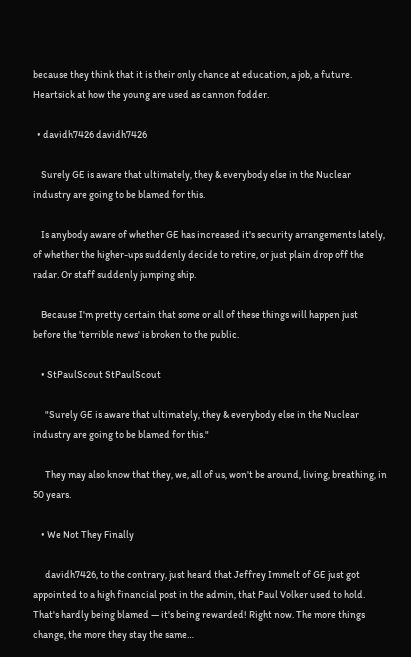because they think that it is their only chance at education, a job, a future. Heartsick at how the young are used as cannon fodder.

  • davidh7426 davidh7426

    Surely GE is aware that ultimately, they & everybody else in the Nuclear industry are going to be blamed for this.

    Is anybody aware of whether GE has increased it's security arrangements lately, of whether the higher-ups suddenly decide to retire, or just plain drop off the radar. Or staff suddenly jumping ship.

    Because I'm pretty certain that some or all of these things will happen just before the 'terrible news' is broken to the public.

    • StPaulScout StPaulScout

      "Surely GE is aware that ultimately, they & everybody else in the Nuclear industry are going to be blamed for this."

      They may also know that they, we, all of us, won't be around, living, breathing, in 50 years.

    • We Not They Finally

      davidh7426, to the contrary, just heard that Jeffrey Immelt of GE just got appointed to a high financial post in the admin, that Paul Volker used to hold. That's hardly being blamed — it's being rewarded! Right now. The more things change, the more they stay the same…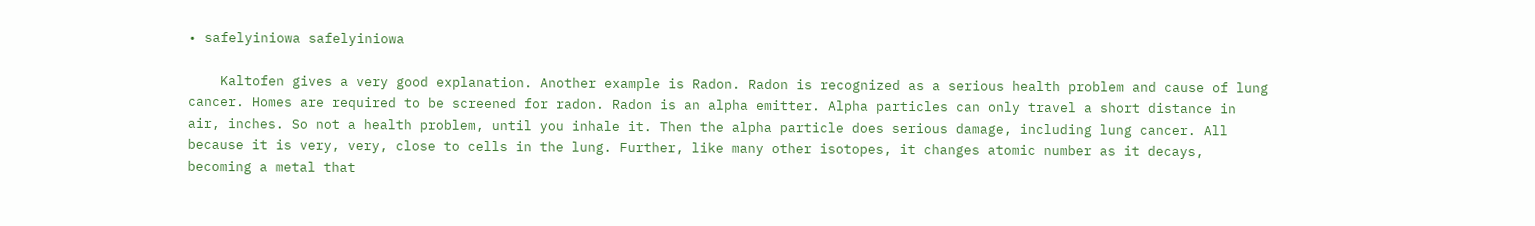• safelyiniowa safelyiniowa

    Kaltofen gives a very good explanation. Another example is Radon. Radon is recognized as a serious health problem and cause of lung cancer. Homes are required to be screened for radon. Radon is an alpha emitter. Alpha particles can only travel a short distance in air, inches. So not a health problem, until you inhale it. Then the alpha particle does serious damage, including lung cancer. All because it is very, very, close to cells in the lung. Further, like many other isotopes, it changes atomic number as it decays, becoming a metal that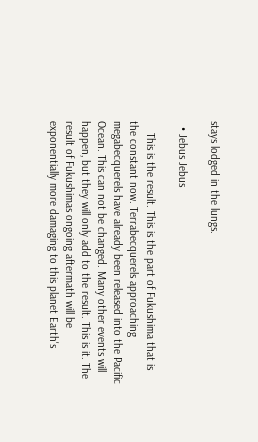stays lodged in the lungs.

  • Jebus Jebus

    This is the result. This is the part of Fukushima that is the constant now. Terrabecquerels approaching megabecquerels have already been released into the Pacific Ocean. This can not be changed. Many other events will happen, but they will only add to the result. This is it. The result of Fukushimas ongoing aftermath will be exponentially more damaging to this planet Earth's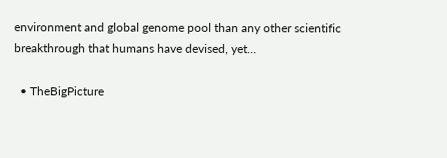environment and global genome pool than any other scientific breakthrough that humans have devised, yet…

  • TheBigPicture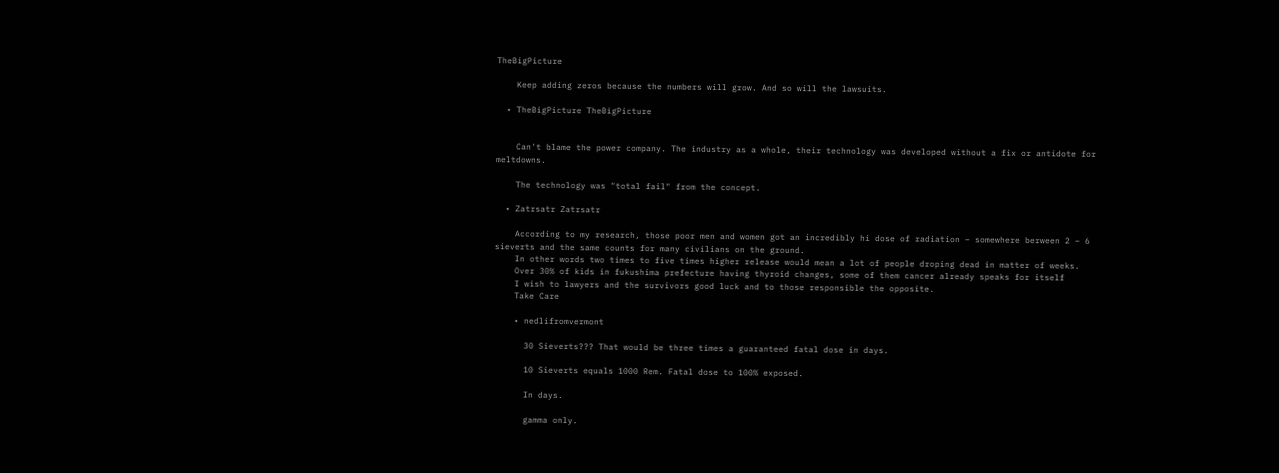TheBigPicture

    Keep adding zeros because the numbers will grow. And so will the lawsuits.

  • TheBigPicture TheBigPicture


    Can't blame the power company. The industry as a whole, their technology was developed without a fix or antidote for meltdowns.

    The technology was "total fail" from the concept.

  • Zatrsatr Zatrsatr

    According to my research, those poor men and women got an incredibly hi dose of radiation – somewhere berween 2 – 6 sieverts and the same counts for many civilians on the ground.
    In other words two times to five times higher release would mean a lot of people droping dead in matter of weeks.
    Over 30% of kids in fukushima prefecture having thyroid changes, some of them cancer already speaks for itself
    I wish to lawyers and the survivors good luck and to those responsible the opposite.
    Take Care

    • nedlifromvermont

      30 Sieverts??? That would be three times a guaranteed fatal dose in days.

      10 Sieverts equals 1000 Rem. Fatal dose to 100% exposed.

      In days.

      gamma only.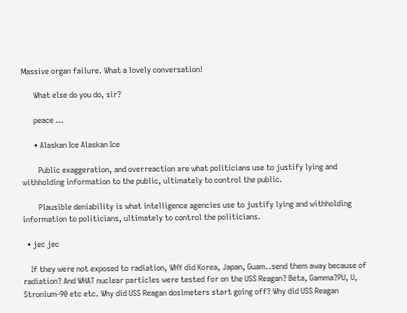Massive organ failure. What a lovely conversation!

      What else do you do, sir?

      peace …

      • Alaskan Ice Alaskan Ice

        Public exaggeration, and overreaction are what politicians use to justify lying and withholding information to the public, ultimately to control the public.

        Plausible deniability is what intelligence agencies use to justify lying and withholding information to politicians, ultimately to control the politicians.

  • jec jec

    If they were not exposed to radiation, WHY did Korea, Japan, Guam..send them away because of radiation? And WHAT nuclear particles were tested for on the USS Reagan? Beta, Gamma?PU, U, Stronium-90 etc etc. Why did USS Reagan dosimeters start going off? Why did USS Reagan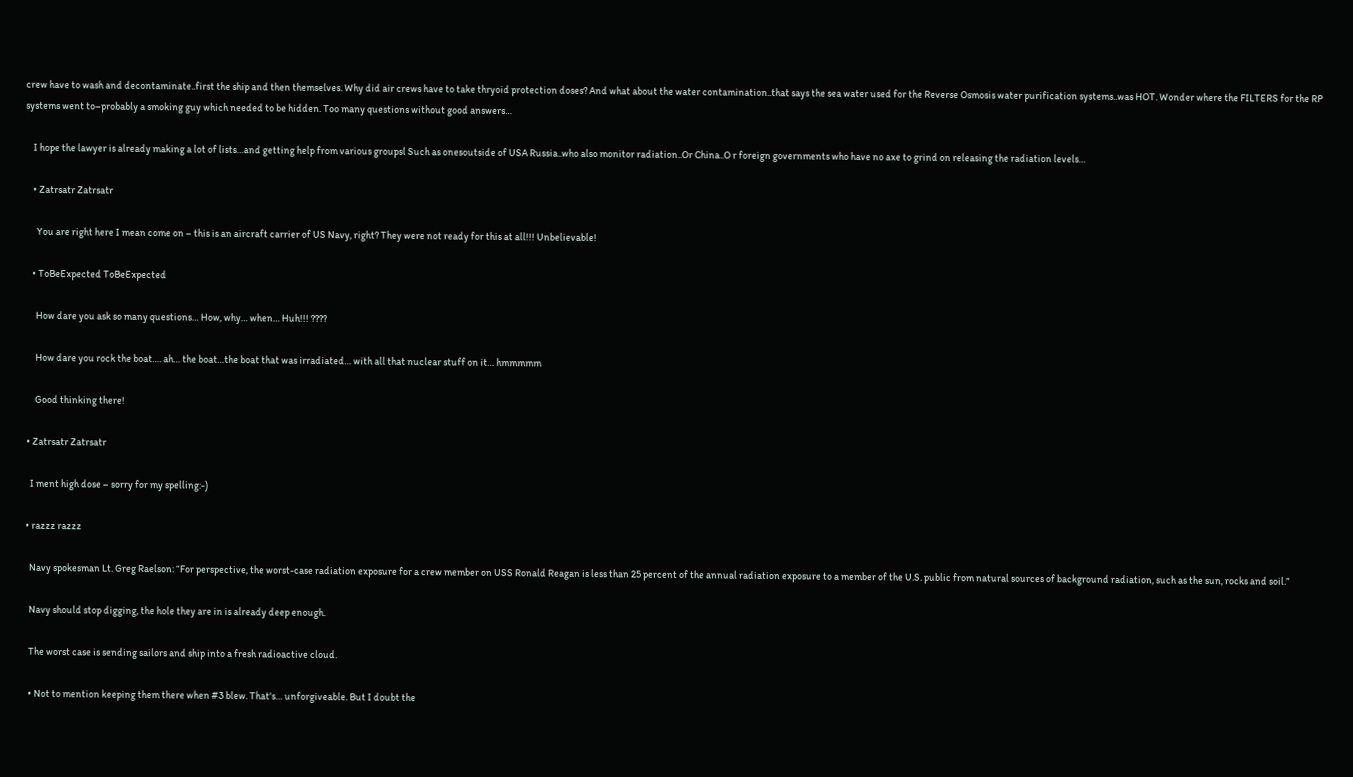crew have to wash and decontaminate..first the ship and then themselves. Why did air crews have to take thryoid protection doses? And what about the water contamination..that says the sea water used for the Reverse Osmosis water purification systems..was HOT. Wonder where the FILTERS for the RP systems went to–probably a smoking guy which needed to be hidden. Too many questions without good answers…

    I hope the lawyer is already making a lot of lists…and getting help from various groupsl Such as onesoutside of USA Russia..who also monitor radiation..Or China..O r foreign governments who have no axe to grind on releasing the radiation levels…

    • Zatrsatr Zatrsatr

      You are right here I mean come on – this is an aircraft carrier of US Navy, right? They were not ready for this at all!!! Unbelievable!

    • ToBeExpected ToBeExpected

      How dare you ask so many questions… How, why… when… Huh!!! ????

      How dare you rock the boat…. ah… the boat…the boat that was irradiated… with all that nuclear stuff on it… hmmmmm

      Good thinking there!

  • Zatrsatr Zatrsatr

    I ment high dose – sorry for my spelling:-)

  • razzz razzz

    Navy spokesman Lt. Greg Raelson: “For perspective, the worst-case radiation exposure for a crew member on USS Ronald Reagan is less than 25 percent of the annual radiation exposure to a member of the U.S. public from natural sources of background radiation, such as the sun, rocks and soil.”

    Navy should stop digging, the hole they are in is already deep enough.

    The worst case is sending sailors and ship into a fresh radioactive cloud.

    • Not to mention keeping them there when #3 blew. That's… unforgiveable. But I doubt the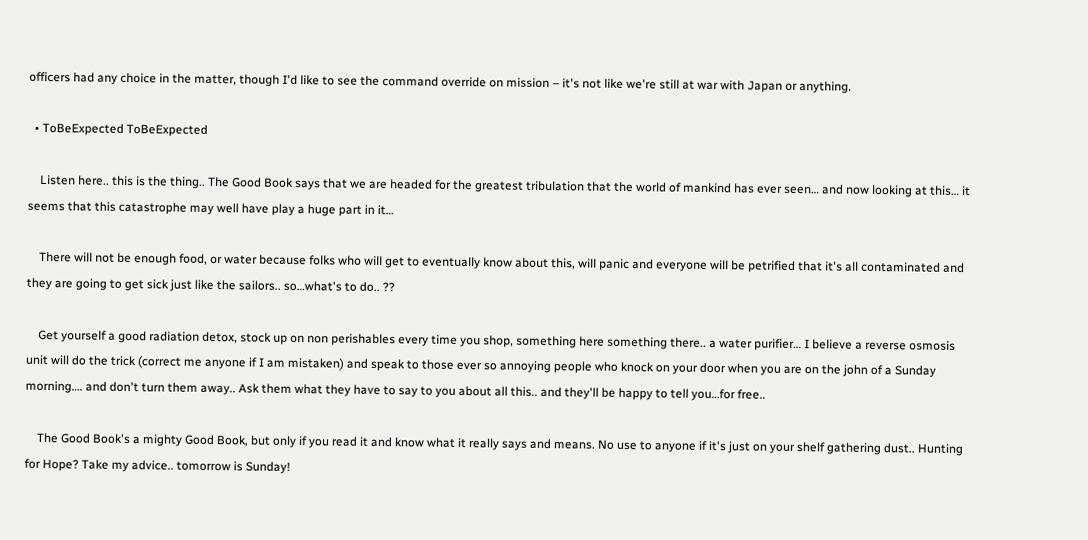officers had any choice in the matter, though I'd like to see the command override on mission – it's not like we're still at war with Japan or anything.

  • ToBeExpected ToBeExpected

    Listen here.. this is the thing.. The Good Book says that we are headed for the greatest tribulation that the world of mankind has ever seen… and now looking at this… it seems that this catastrophe may well have play a huge part in it…

    There will not be enough food, or water because folks who will get to eventually know about this, will panic and everyone will be petrified that it's all contaminated and they are going to get sick just like the sailors.. so…what's to do.. ??

    Get yourself a good radiation detox, stock up on non perishables every time you shop, something here something there.. a water purifier… I believe a reverse osmosis unit will do the trick (correct me anyone if I am mistaken) and speak to those ever so annoying people who knock on your door when you are on the john of a Sunday morning…. and don't turn them away.. Ask them what they have to say to you about all this.. and they'll be happy to tell you…for free..

    The Good Book's a mighty Good Book, but only if you read it and know what it really says and means. No use to anyone if it's just on your shelf gathering dust.. Hunting for Hope? Take my advice.. tomorrow is Sunday!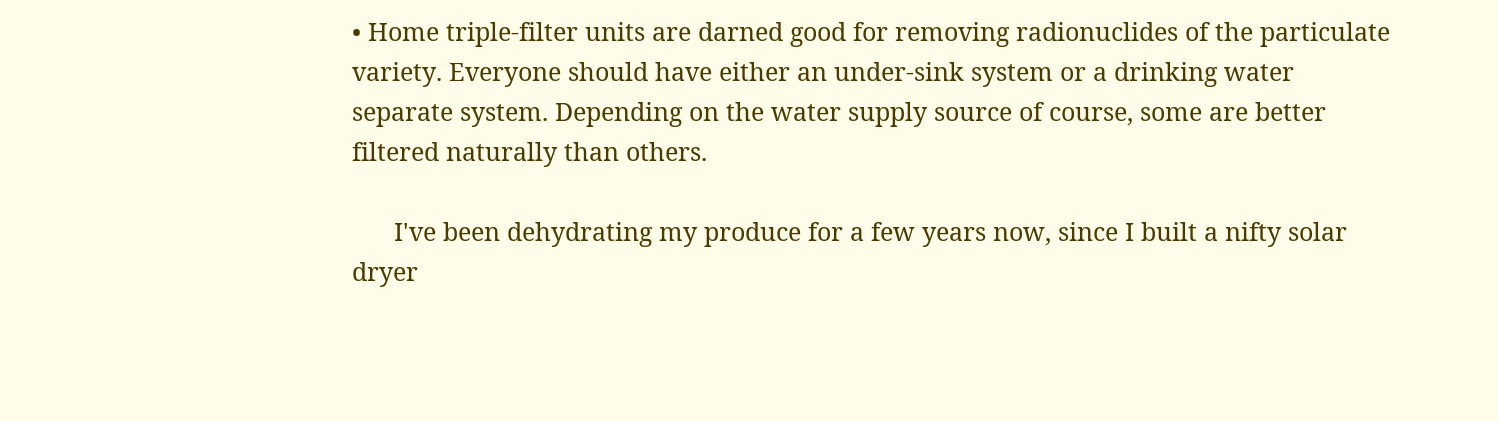• Home triple-filter units are darned good for removing radionuclides of the particulate variety. Everyone should have either an under-sink system or a drinking water separate system. Depending on the water supply source of course, some are better filtered naturally than others.

      I've been dehydrating my produce for a few years now, since I built a nifty solar dryer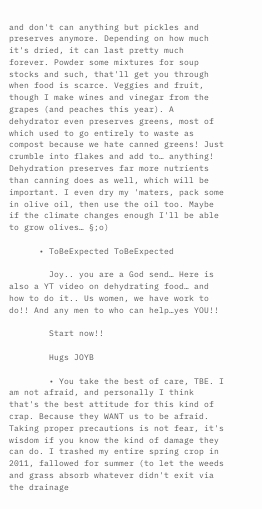and don't can anything but pickles and preserves anymore. Depending on how much it's dried, it can last pretty much forever. Powder some mixtures for soup stocks and such, that'll get you through when food is scarce. Veggies and fruit, though I make wines and vinegar from the grapes (and peaches this year). A dehydrator even preserves greens, most of which used to go entirely to waste as compost because we hate canned greens! Just crumble into flakes and add to… anything! Dehydration preserves far more nutrients than canning does as well, which will be important. I even dry my 'maters, pack some in olive oil, then use the oil too. Maybe if the climate changes enough I'll be able to grow olives… §;o)

      • ToBeExpected ToBeExpected

        Joy.. you are a God send… Here is also a YT video on dehydrating food… and how to do it.. Us women, we have work to do!! And any men to who can help…yes YOU!!

        Start now!!

        Hugs JOYB

        • You take the best of care, TBE. I am not afraid, and personally I think that's the best attitude for this kind of crap. Because they WANT us to be afraid. Taking proper precautions is not fear, it's wisdom if you know the kind of damage they can do. I trashed my entire spring crop in 2011, fallowed for summer (to let the weeds and grass absorb whatever didn't exit via the drainage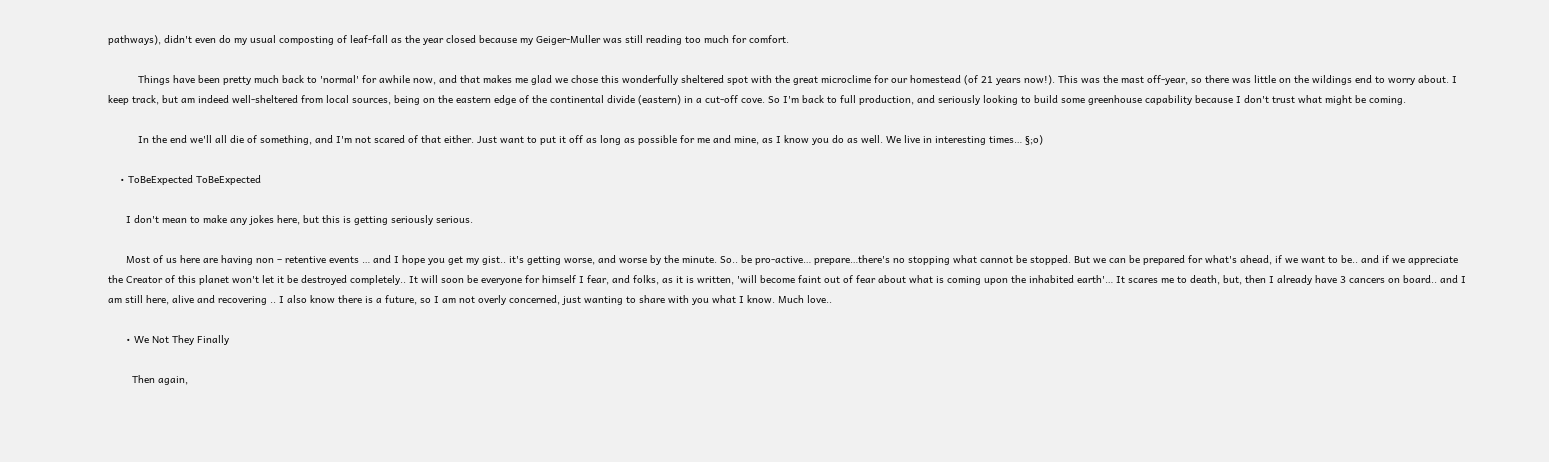pathways), didn't even do my usual composting of leaf-fall as the year closed because my Geiger-Muller was still reading too much for comfort.

          Things have been pretty much back to 'normal' for awhile now, and that makes me glad we chose this wonderfully sheltered spot with the great microclime for our homestead (of 21 years now!). This was the mast off-year, so there was little on the wildings end to worry about. I keep track, but am indeed well-sheltered from local sources, being on the eastern edge of the continental divide (eastern) in a cut-off cove. So I'm back to full production, and seriously looking to build some greenhouse capability because I don't trust what might be coming.

          In the end we'll all die of something, and I'm not scared of that either. Just want to put it off as long as possible for me and mine, as I know you do as well. We live in interesting times… §;o)

    • ToBeExpected ToBeExpected

      I don't mean to make any jokes here, but this is getting seriously serious.

      Most of us here are having non – retentive events … and I hope you get my gist.. it's getting worse, and worse by the minute. So.. be pro-active… prepare…there's no stopping what cannot be stopped. But we can be prepared for what's ahead, if we want to be.. and if we appreciate the Creator of this planet won't let it be destroyed completely.. It will soon be everyone for himself I fear, and folks, as it is written, 'will become faint out of fear about what is coming upon the inhabited earth'… It scares me to death, but, then I already have 3 cancers on board.. and I am still here, alive and recovering .. I also know there is a future, so I am not overly concerned, just wanting to share with you what I know. Much love..

      • We Not They Finally

        Then again,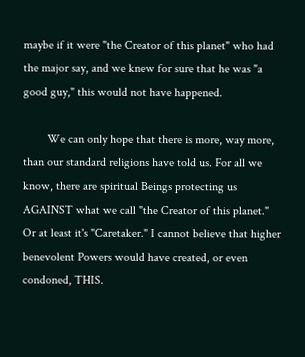maybe if it were "the Creator of this planet" who had the major say, and we knew for sure that he was "a good guy," this would not have happened.

        We can only hope that there is more, way more, than our standard religions have told us. For all we know, there are spiritual Beings protecting us AGAINST what we call "the Creator of this planet." Or at least it's "Caretaker." I cannot believe that higher benevolent Powers would have created, or even condoned, THIS.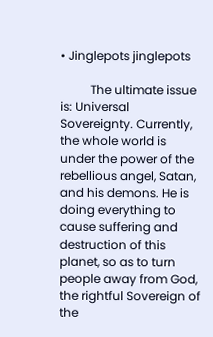• Jinglepots jinglepots

          The ultimate issue is: Universal Sovereignty. Currently, the whole world is under the power of the rebellious angel, Satan, and his demons. He is doing everything to cause suffering and destruction of this planet, so as to turn people away from God, the rightful Sovereign of the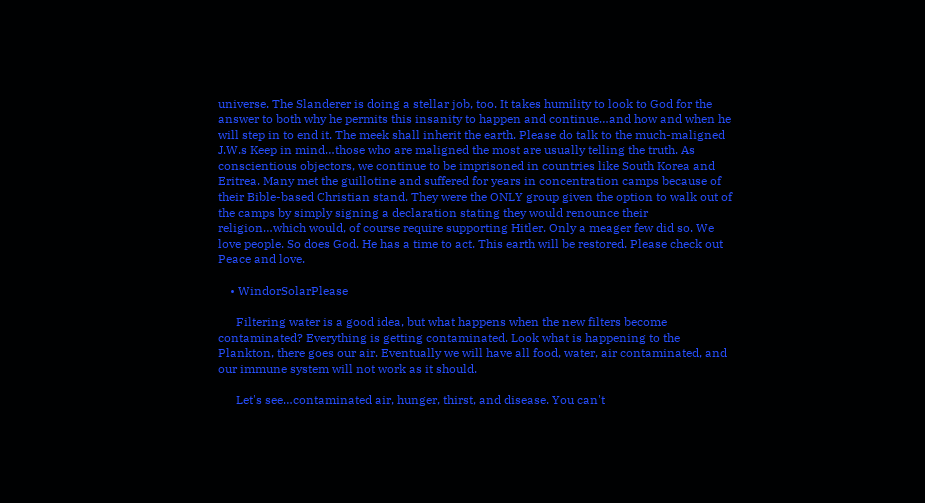universe. The Slanderer is doing a stellar job, too. It takes humility to look to God for the answer to both why he permits this insanity to happen and continue…and how and when he will step in to end it. The meek shall inherit the earth. Please do talk to the much-maligned J.W.s Keep in mind…those who are maligned the most are usually telling the truth. As conscientious objectors, we continue to be imprisoned in countries like South Korea and Eritrea. Many met the guillotine and suffered for years in concentration camps because of their Bible-based Christian stand. They were the ONLY group given the option to walk out of the camps by simply signing a declaration stating they would renounce their religion…which would, of course require supporting Hitler. Only a meager few did so. We love people. So does God. He has a time to act. This earth will be restored. Please check out Peace and love.

    • WindorSolarPlease

      Filtering water is a good idea, but what happens when the new filters become contaminated? Everything is getting contaminated. Look what is happening to the Plankton, there goes our air. Eventually we will have all food, water, air contaminated, and our immune system will not work as it should.

      Let's see…contaminated air, hunger, thirst, and disease. You can't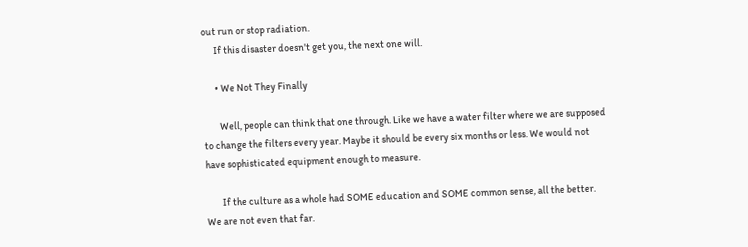out run or stop radiation.
      If this disaster doesn't get you, the next one will.

      • We Not They Finally

        Well, people can think that one through. Like we have a water filter where we are supposed to change the filters every year. Maybe it should be every six months or less. We would not have sophisticated equipment enough to measure.

        If the culture as a whole had SOME education and SOME common sense, all the better. We are not even that far.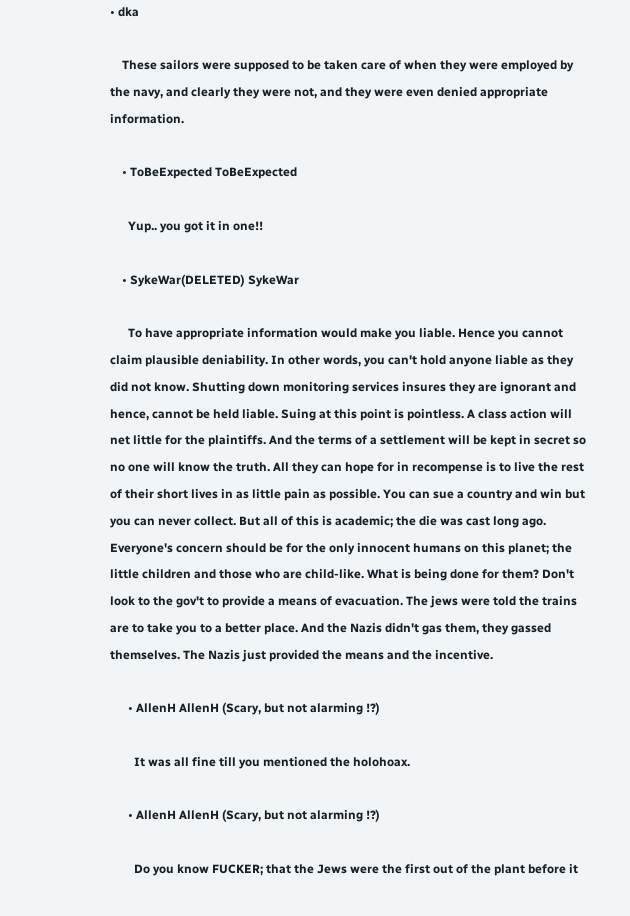• dka

    These sailors were supposed to be taken care of when they were employed by the navy, and clearly they were not, and they were even denied appropriate information.

    • ToBeExpected ToBeExpected

      Yup.. you got it in one!!

    • SykeWar(DELETED) SykeWar

      To have appropriate information would make you liable. Hence you cannot claim plausible deniability. In other words, you can't hold anyone liable as they did not know. Shutting down monitoring services insures they are ignorant and hence, cannot be held liable. Suing at this point is pointless. A class action will net little for the plaintiffs. And the terms of a settlement will be kept in secret so no one will know the truth. All they can hope for in recompense is to live the rest of their short lives in as little pain as possible. You can sue a country and win but you can never collect. But all of this is academic; the die was cast long ago. Everyone's concern should be for the only innocent humans on this planet; the little children and those who are child-like. What is being done for them? Don't look to the gov't to provide a means of evacuation. The jews were told the trains are to take you to a better place. And the Nazis didn't gas them, they gassed themselves. The Nazis just provided the means and the incentive.

      • AllenH AllenH (Scary, but not alarming !?)

        It was all fine till you mentioned the holohoax.

      • AllenH AllenH (Scary, but not alarming !?)

        Do you know FUCKER; that the Jews were the first out of the plant before it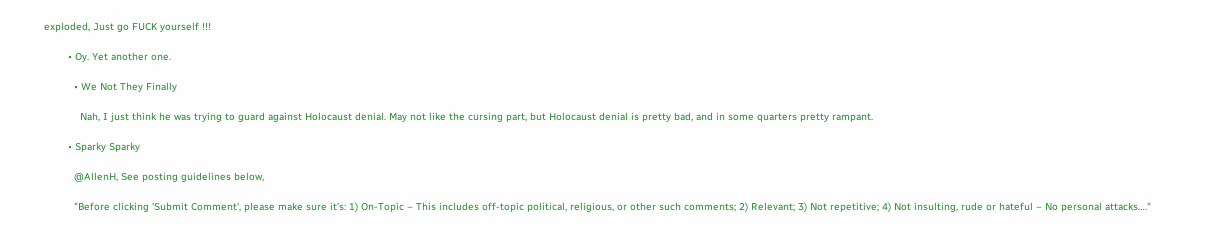exploded, Just go FUCK yourself !!!

        • Oy. Yet another one.

          • We Not They Finally

            Nah, I just think he was trying to guard against Holocaust denial. May not like the cursing part, but Holocaust denial is pretty bad, and in some quarters pretty rampant.

        • Sparky Sparky

          @AllenH, See posting guidelines below,

          "Before clicking 'Submit Comment', please make sure it's: 1) On-Topic – This includes off-topic political, religious, or other such comments; 2) Relevant; 3) Not repetitive; 4) Not insulting, rude or hateful – No personal attacks…."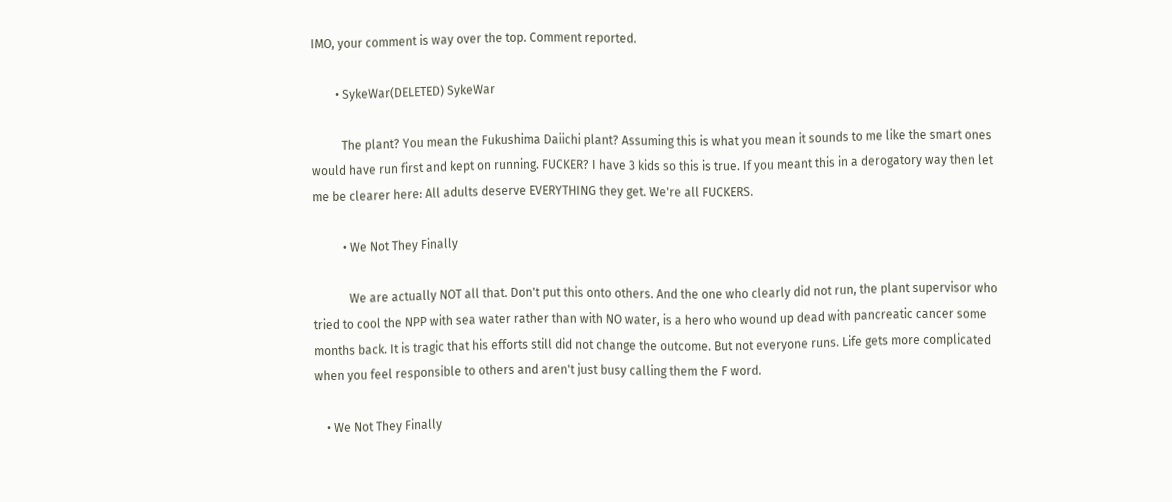IMO, your comment is way over the top. Comment reported.

        • SykeWar(DELETED) SykeWar

          The plant? You mean the Fukushima Daiichi plant? Assuming this is what you mean it sounds to me like the smart ones would have run first and kept on running. FUCKER? I have 3 kids so this is true. If you meant this in a derogatory way then let me be clearer here: All adults deserve EVERYTHING they get. We're all FUCKERS.

          • We Not They Finally

            We are actually NOT all that. Don't put this onto others. And the one who clearly did not run, the plant supervisor who tried to cool the NPP with sea water rather than with NO water, is a hero who wound up dead with pancreatic cancer some months back. It is tragic that his efforts still did not change the outcome. But not everyone runs. Life gets more complicated when you feel responsible to others and aren't just busy calling them the F word.

    • We Not They Finally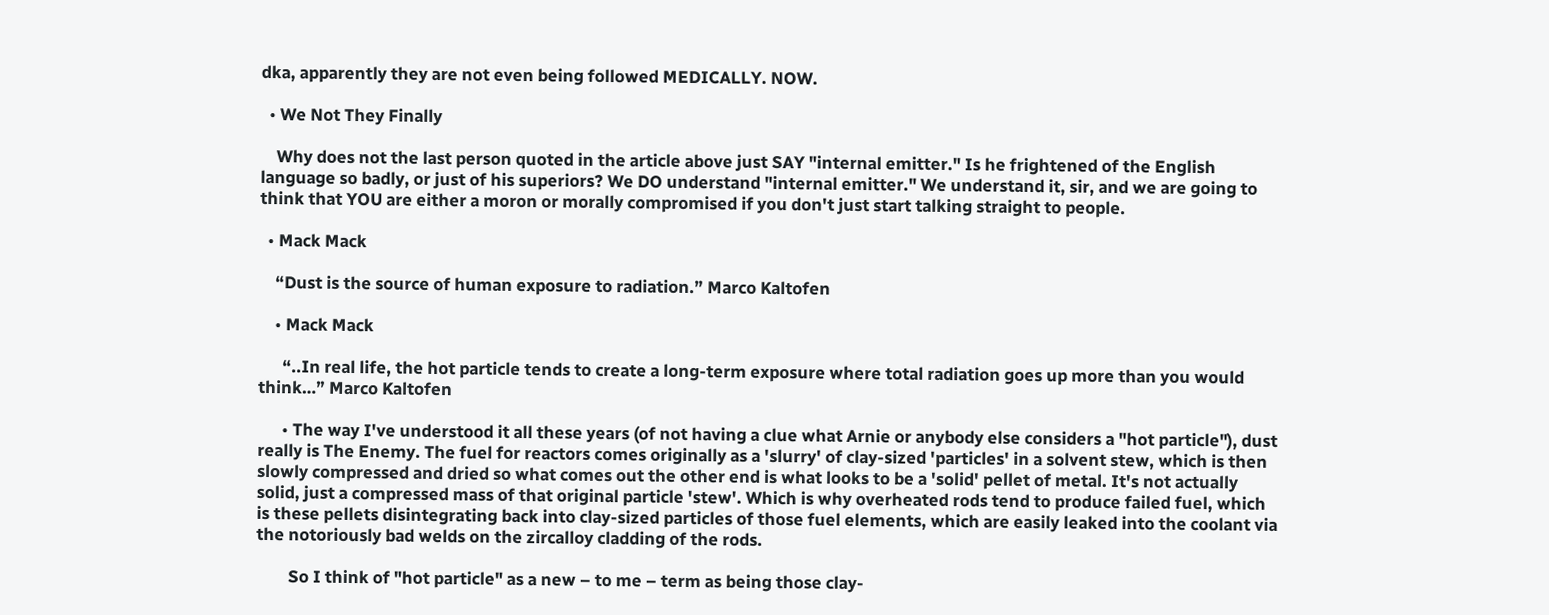dka, apparently they are not even being followed MEDICALLY. NOW.

  • We Not They Finally

    Why does not the last person quoted in the article above just SAY "internal emitter." Is he frightened of the English language so badly, or just of his superiors? We DO understand "internal emitter." We understand it, sir, and we are going to think that YOU are either a moron or morally compromised if you don't just start talking straight to people.

  • Mack Mack

    “Dust is the source of human exposure to radiation.” Marco Kaltofen

    • Mack Mack

      “..In real life, the hot particle tends to create a long-term exposure where total radiation goes up more than you would think…” Marco Kaltofen

      • The way I've understood it all these years (of not having a clue what Arnie or anybody else considers a "hot particle"), dust really is The Enemy. The fuel for reactors comes originally as a 'slurry' of clay-sized 'particles' in a solvent stew, which is then slowly compressed and dried so what comes out the other end is what looks to be a 'solid' pellet of metal. It's not actually solid, just a compressed mass of that original particle 'stew'. Which is why overheated rods tend to produce failed fuel, which is these pellets disintegrating back into clay-sized particles of those fuel elements, which are easily leaked into the coolant via the notoriously bad welds on the zircalloy cladding of the rods.

        So I think of "hot particle" as a new – to me – term as being those clay-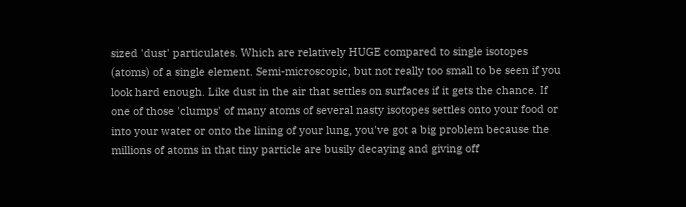sized 'dust' particulates. Which are relatively HUGE compared to single isotopes (atoms) of a single element. Semi-microscopic, but not really too small to be seen if you look hard enough. Like dust in the air that settles on surfaces if it gets the chance. If one of those 'clumps' of many atoms of several nasty isotopes settles onto your food or into your water or onto the lining of your lung, you've got a big problem because the millions of atoms in that tiny particle are busily decaying and giving off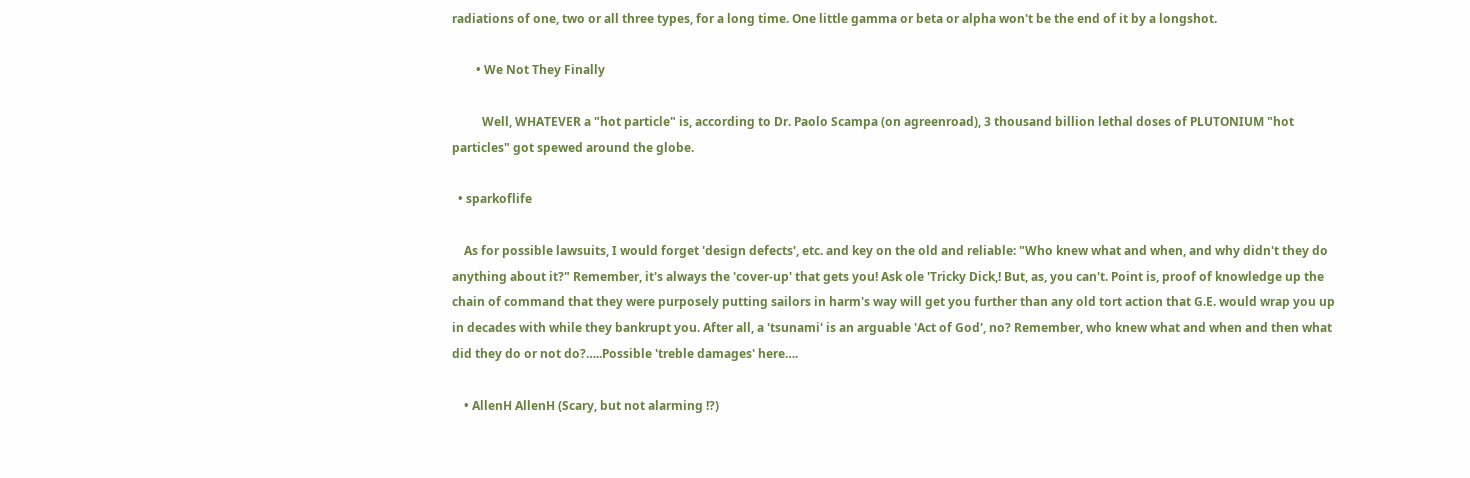radiations of one, two or all three types, for a long time. One little gamma or beta or alpha won't be the end of it by a longshot.

        • We Not They Finally

          Well, WHATEVER a "hot particle" is, according to Dr. Paolo Scampa (on agreenroad), 3 thousand billion lethal doses of PLUTONIUM "hot particles" got spewed around the globe.

  • sparkoflife

    As for possible lawsuits, I would forget 'design defects', etc. and key on the old and reliable: "Who knew what and when, and why didn't they do anything about it?" Remember, it's always the 'cover-up' that gets you! Ask ole 'Tricky Dick,! But, as, you can't. Point is, proof of knowledge up the chain of command that they were purposely putting sailors in harm's way will get you further than any old tort action that G.E. would wrap you up in decades with while they bankrupt you. After all, a 'tsunami' is an arguable 'Act of God', no? Remember, who knew what and when and then what did they do or not do?…..Possible 'treble damages' here….

    • AllenH AllenH (Scary, but not alarming !?)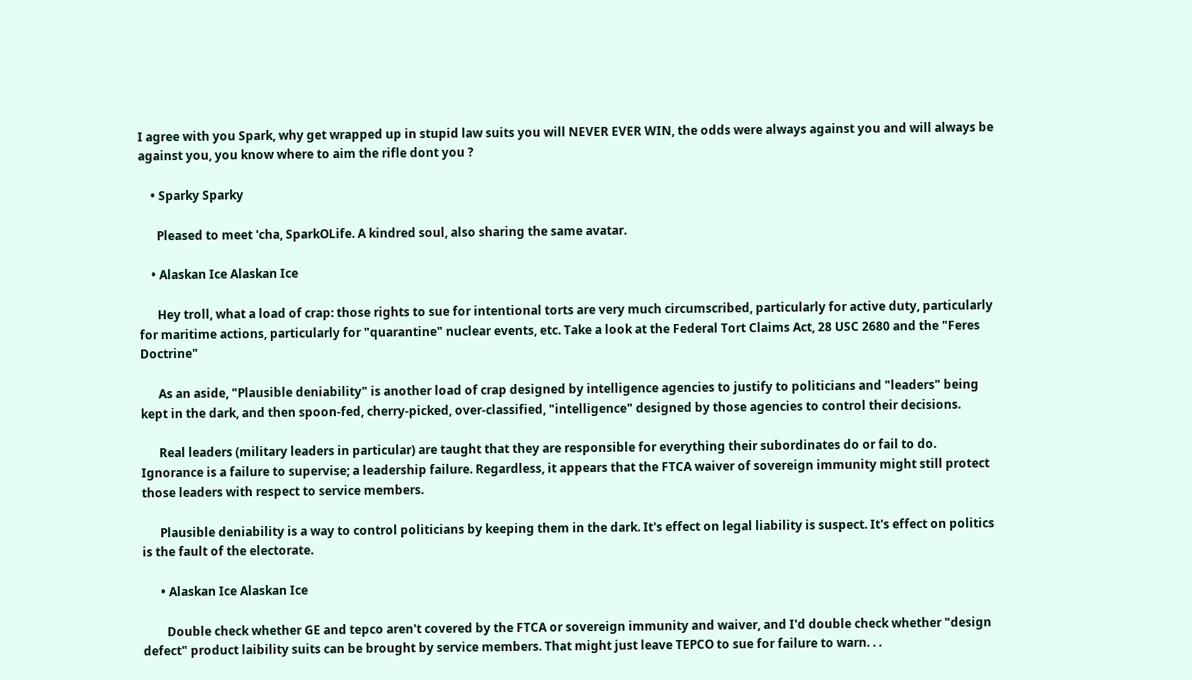I agree with you Spark, why get wrapped up in stupid law suits you will NEVER EVER WIN, the odds were always against you and will always be against you, you know where to aim the rifle dont you ?

    • Sparky Sparky

      Pleased to meet 'cha, SparkOLife. A kindred soul, also sharing the same avatar.

    • Alaskan Ice Alaskan Ice

      Hey troll, what a load of crap: those rights to sue for intentional torts are very much circumscribed, particularly for active duty, particularly for maritime actions, particularly for "quarantine" nuclear events, etc. Take a look at the Federal Tort Claims Act, 28 USC 2680 and the "Feres Doctrine"

      As an aside, "Plausible deniability" is another load of crap designed by intelligence agencies to justify to politicians and "leaders" being kept in the dark, and then spoon-fed, cherry-picked, over-classified, "intelligence" designed by those agencies to control their decisions.

      Real leaders (military leaders in particular) are taught that they are responsible for everything their subordinates do or fail to do. Ignorance is a failure to supervise; a leadership failure. Regardless, it appears that the FTCA waiver of sovereign immunity might still protect those leaders with respect to service members.

      Plausible deniability is a way to control politicians by keeping them in the dark. It's effect on legal liability is suspect. It's effect on politics is the fault of the electorate.

      • Alaskan Ice Alaskan Ice

        Double check whether GE and tepco aren't covered by the FTCA or sovereign immunity and waiver, and I'd double check whether "design defect" product laibility suits can be brought by service members. That might just leave TEPCO to sue for failure to warn. . .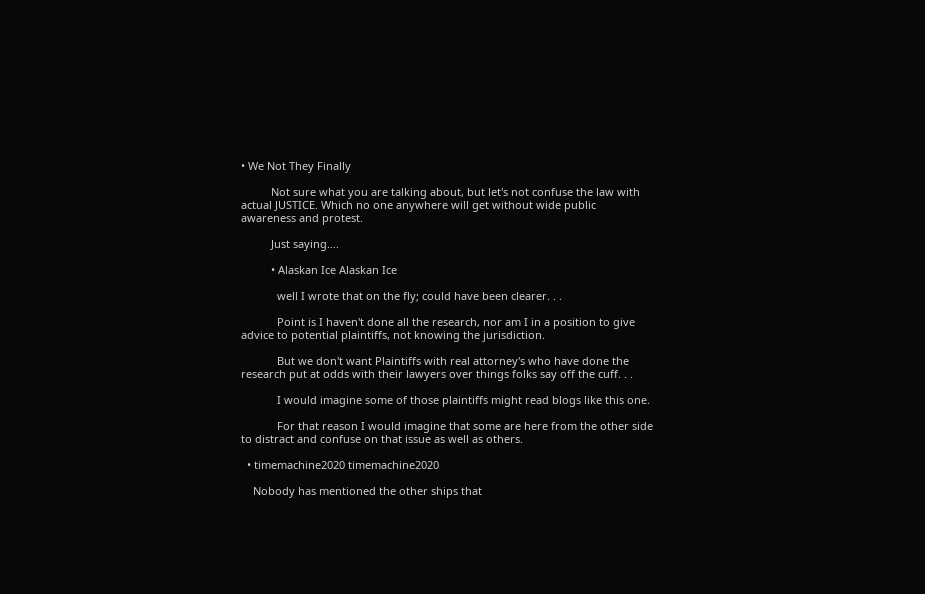• We Not They Finally

          Not sure what you are talking about, but let's not confuse the law with actual JUSTICE. Which no one anywhere will get without wide public awareness and protest.

          Just saying….

          • Alaskan Ice Alaskan Ice

            well I wrote that on the fly; could have been clearer. . .

            Point is I haven't done all the research, nor am I in a position to give advice to potential plaintiffs, not knowing the jurisdiction.

            But we don't want Plaintiffs with real attorney's who have done the research put at odds with their lawyers over things folks say off the cuff. . .

            I would imagine some of those plaintiffs might read blogs like this one.

            For that reason I would imagine that some are here from the other side to distract and confuse on that issue as well as others.

  • timemachine2020 timemachine2020

    Nobody has mentioned the other ships that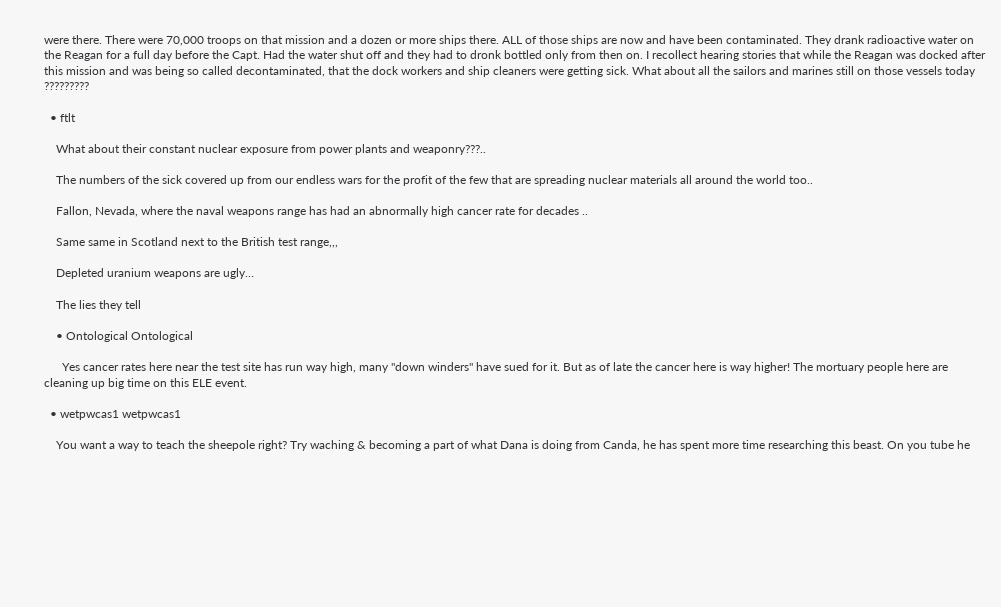were there. There were 70,000 troops on that mission and a dozen or more ships there. ALL of those ships are now and have been contaminated. They drank radioactive water on the Reagan for a full day before the Capt. Had the water shut off and they had to dronk bottled only from then on. I recollect hearing stories that while the Reagan was docked after this mission and was being so called decontaminated, that the dock workers and ship cleaners were getting sick. What about all the sailors and marines still on those vessels today ?????????

  • ftlt

    What about their constant nuclear exposure from power plants and weaponry???..

    The numbers of the sick covered up from our endless wars for the profit of the few that are spreading nuclear materials all around the world too..

    Fallon, Nevada, where the naval weapons range has had an abnormally high cancer rate for decades ..

    Same same in Scotland next to the British test range,,,

    Depleted uranium weapons are ugly…

    The lies they tell

    • Ontological Ontological

      Yes cancer rates here near the test site has run way high, many "down winders" have sued for it. But as of late the cancer here is way higher! The mortuary people here are cleaning up big time on this ELE event.

  • wetpwcas1 wetpwcas1

    You want a way to teach the sheepole right? Try waching & becoming a part of what Dana is doing from Canda, he has spent more time researching this beast. On you tube he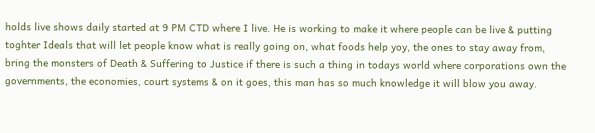holds live shows daily started at 9 PM CTD where I live. He is working to make it where people can be live & putting toghter Ideals that will let people know what is really going on, what foods help yoy, the ones to stay away from, bring the monsters of Death & Suffering to Justice if there is such a thing in todays world where corporations own the governments, the economies, court systems & on it goes, this man has so much knowledge it will blow you away.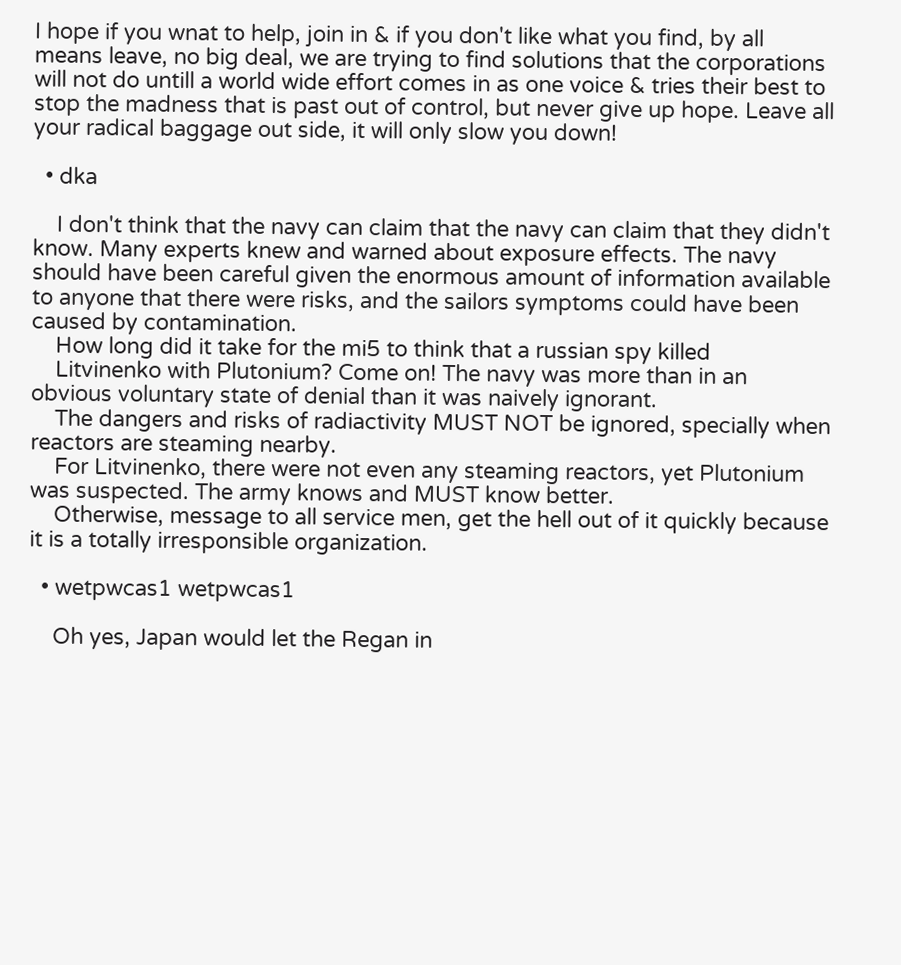I hope if you wnat to help, join in & if you don't like what you find, by all means leave, no big deal, we are trying to find solutions that the corporations will not do untill a world wide effort comes in as one voice & tries their best to stop the madness that is past out of control, but never give up hope. Leave all your radical baggage out side, it will only slow you down!

  • dka

    I don't think that the navy can claim that the navy can claim that they didn't know. Many experts knew and warned about exposure effects. The navy should have been careful given the enormous amount of information available to anyone that there were risks, and the sailors symptoms could have been caused by contamination.
    How long did it take for the mi5 to think that a russian spy killed
    Litvinenko with Plutonium? Come on! The navy was more than in an obvious voluntary state of denial than it was naively ignorant.
    The dangers and risks of radiactivity MUST NOT be ignored, specially when reactors are steaming nearby.
    For Litvinenko, there were not even any steaming reactors, yet Plutonium was suspected. The army knows and MUST know better.
    Otherwise, message to all service men, get the hell out of it quickly because it is a totally irresponsible organization.

  • wetpwcas1 wetpwcas1

    Oh yes, Japan would let the Regan in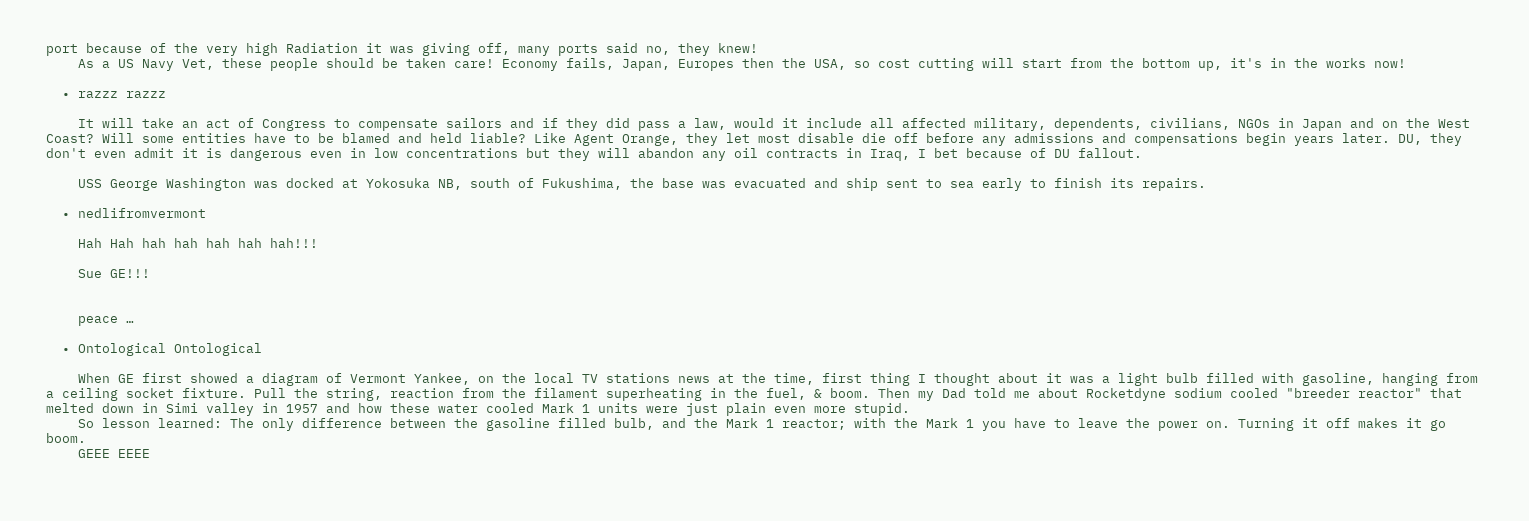port because of the very high Radiation it was giving off, many ports said no, they knew!
    As a US Navy Vet, these people should be taken care! Economy fails, Japan, Europes then the USA, so cost cutting will start from the bottom up, it's in the works now!

  • razzz razzz

    It will take an act of Congress to compensate sailors and if they did pass a law, would it include all affected military, dependents, civilians, NGOs in Japan and on the West Coast? Will some entities have to be blamed and held liable? Like Agent Orange, they let most disable die off before any admissions and compensations begin years later. DU, they don't even admit it is dangerous even in low concentrations but they will abandon any oil contracts in Iraq, I bet because of DU fallout.

    USS George Washington was docked at Yokosuka NB, south of Fukushima, the base was evacuated and ship sent to sea early to finish its repairs.

  • nedlifromvermont

    Hah Hah hah hah hah hah hah!!!

    Sue GE!!!


    peace …

  • Ontological Ontological

    When GE first showed a diagram of Vermont Yankee, on the local TV stations news at the time, first thing I thought about it was a light bulb filled with gasoline, hanging from a ceiling socket fixture. Pull the string, reaction from the filament superheating in the fuel, & boom. Then my Dad told me about Rocketdyne sodium cooled "breeder reactor" that melted down in Simi valley in 1957 and how these water cooled Mark 1 units were just plain even more stupid.
    So lesson learned: The only difference between the gasoline filled bulb, and the Mark 1 reactor; with the Mark 1 you have to leave the power on. Turning it off makes it go boom.
    GEEE EEEE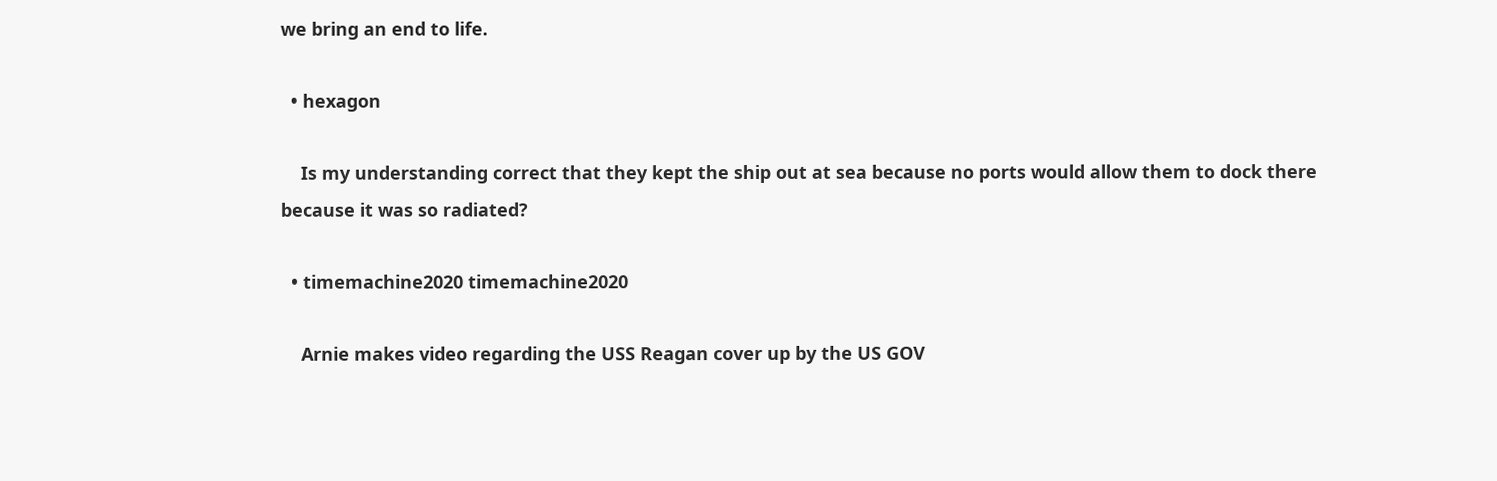we bring an end to life.

  • hexagon

    Is my understanding correct that they kept the ship out at sea because no ports would allow them to dock there because it was so radiated?

  • timemachine2020 timemachine2020

    Arnie makes video regarding the USS Reagan cover up by the US GOV